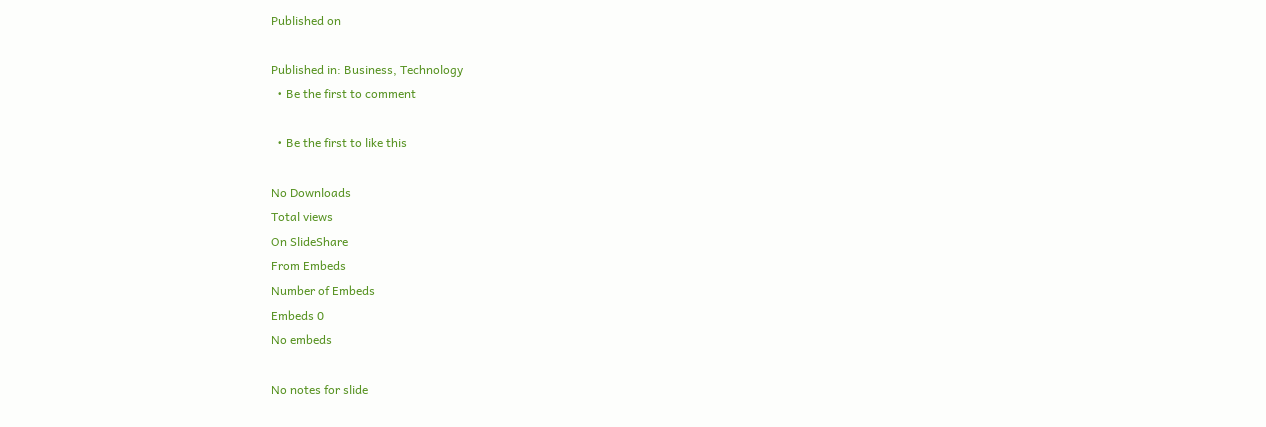Published on

Published in: Business, Technology
  • Be the first to comment

  • Be the first to like this

No Downloads
Total views
On SlideShare
From Embeds
Number of Embeds
Embeds 0
No embeds

No notes for slide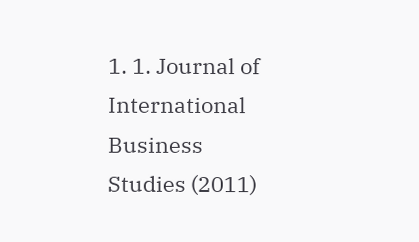1. 1. Journal of International Business Studies (2011)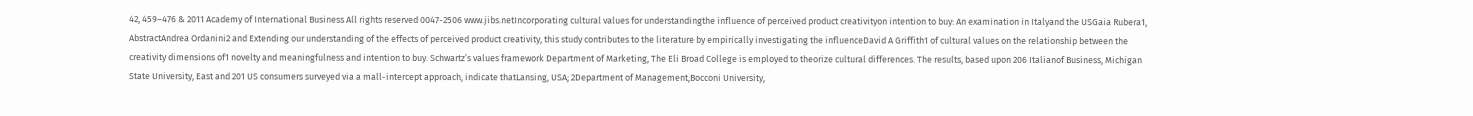42, 459–476 & 2011 Academy of International Business All rights reserved 0047-2506 www.jibs.netIncorporating cultural values for understandingthe influence of perceived product creativityon intention to buy: An examination in Italyand the USGaia Rubera1, AbstractAndrea Ordanini2 and Extending our understanding of the effects of perceived product creativity, this study contributes to the literature by empirically investigating the influenceDavid A Griffith1 of cultural values on the relationship between the creativity dimensions of1 novelty and meaningfulness and intention to buy. Schwartz’s values framework Department of Marketing, The Eli Broad College is employed to theorize cultural differences. The results, based upon 206 Italianof Business, Michigan State University, East and 201 US consumers surveyed via a mall-intercept approach, indicate thatLansing, USA; 2Department of Management,Bocconi University,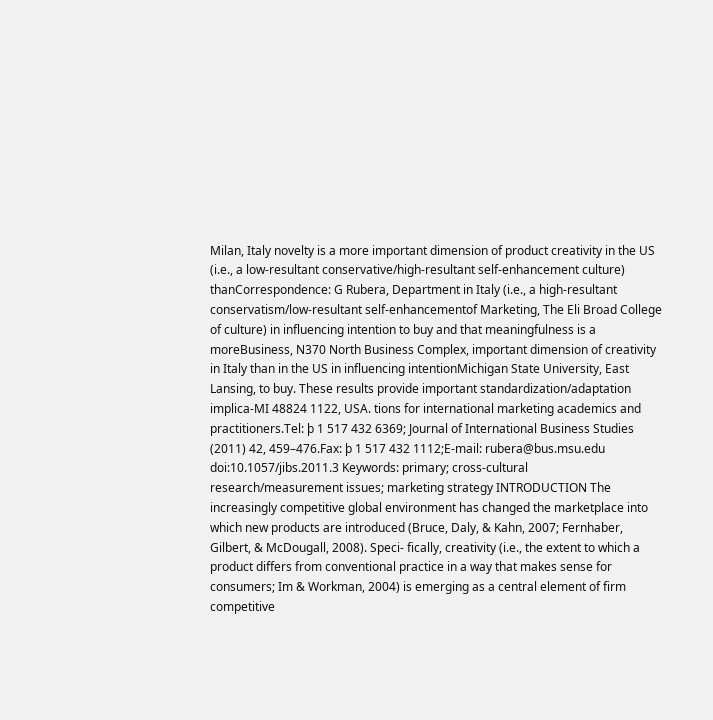Milan, Italy novelty is a more important dimension of product creativity in the US (i.e., a low-resultant conservative/high-resultant self-enhancement culture) thanCorrespondence: G Rubera, Department in Italy (i.e., a high-resultant conservatism/low-resultant self-enhancementof Marketing, The Eli Broad College of culture) in influencing intention to buy and that meaningfulness is a moreBusiness, N370 North Business Complex, important dimension of creativity in Italy than in the US in influencing intentionMichigan State University, East Lansing, to buy. These results provide important standardization/adaptation implica-MI 48824 1122, USA. tions for international marketing academics and practitioners.Tel: þ 1 517 432 6369; Journal of International Business Studies (2011) 42, 459–476.Fax: þ 1 517 432 1112;E-mail: rubera@bus.msu.edu doi:10.1057/jibs.2011.3 Keywords: primary; cross-cultural research/measurement issues; marketing strategy INTRODUCTION The increasingly competitive global environment has changed the marketplace into which new products are introduced (Bruce, Daly, & Kahn, 2007; Fernhaber, Gilbert, & McDougall, 2008). Speci- fically, creativity (i.e., the extent to which a product differs from conventional practice in a way that makes sense for consumers; Im & Workman, 2004) is emerging as a central element of firm competitive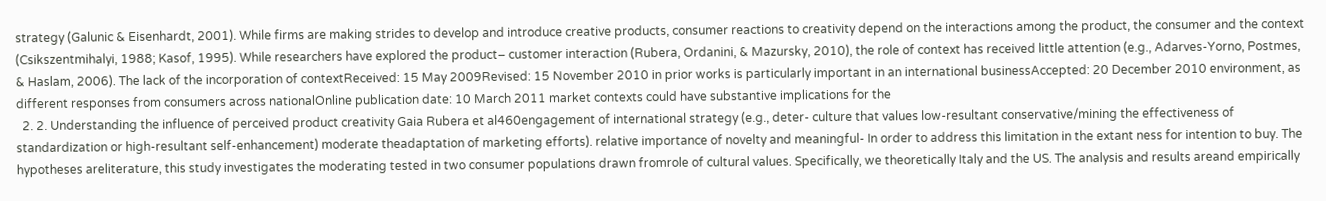strategy (Galunic & Eisenhardt, 2001). While firms are making strides to develop and introduce creative products, consumer reactions to creativity depend on the interactions among the product, the consumer and the context (Csikszentmihalyi, 1988; Kasof, 1995). While researchers have explored the product– customer interaction (Rubera, Ordanini, & Mazursky, 2010), the role of context has received little attention (e.g., Adarves-Yorno, Postmes, & Haslam, 2006). The lack of the incorporation of contextReceived: 15 May 2009Revised: 15 November 2010 in prior works is particularly important in an international businessAccepted: 20 December 2010 environment, as different responses from consumers across nationalOnline publication date: 10 March 2011 market contexts could have substantive implications for the
  2. 2. Understanding the influence of perceived product creativity Gaia Rubera et al460engagement of international strategy (e.g., deter- culture that values low-resultant conservative/mining the effectiveness of standardization or high-resultant self-enhancement) moderate theadaptation of marketing efforts). relative importance of novelty and meaningful- In order to address this limitation in the extant ness for intention to buy. The hypotheses areliterature, this study investigates the moderating tested in two consumer populations drawn fromrole of cultural values. Specifically, we theoretically Italy and the US. The analysis and results areand empirically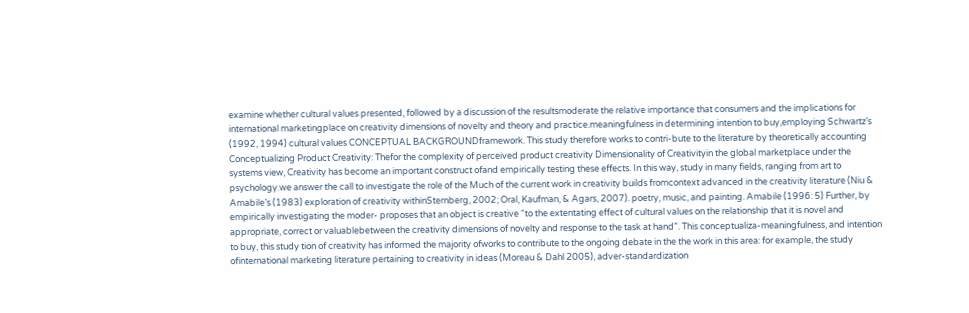examine whether cultural values presented, followed by a discussion of the resultsmoderate the relative importance that consumers and the implications for international marketingplace on creativity dimensions of novelty and theory and practice.meaningfulness in determining intention to buy,employing Schwartz’s (1992, 1994) cultural values CONCEPTUAL BACKGROUNDframework. This study therefore works to contri-bute to the literature by theoretically accounting Conceptualizing Product Creativity: Thefor the complexity of perceived product creativity Dimensionality of Creativityin the global marketplace under the systems view, Creativity has become an important construct ofand empirically testing these effects. In this way, study in many fields, ranging from art to psychology.we answer the call to investigate the role of the Much of the current work in creativity builds fromcontext advanced in the creativity literature (Niu & Amabile’s (1983) exploration of creativity withinSternberg, 2002; Oral, Kaufman, & Agars, 2007). poetry, music, and painting. Amabile (1996: 5) Further, by empirically investigating the moder- proposes that an object is creative “to the extentating effect of cultural values on the relationship that it is novel and appropriate, correct or valuablebetween the creativity dimensions of novelty and response to the task at hand”. This conceptualiza-meaningfulness, and intention to buy, this study tion of creativity has informed the majority ofworks to contribute to the ongoing debate in the the work in this area: for example, the study ofinternational marketing literature pertaining to creativity in ideas (Moreau & Dahl 2005), adver-standardization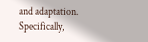and adaptation. Specifically,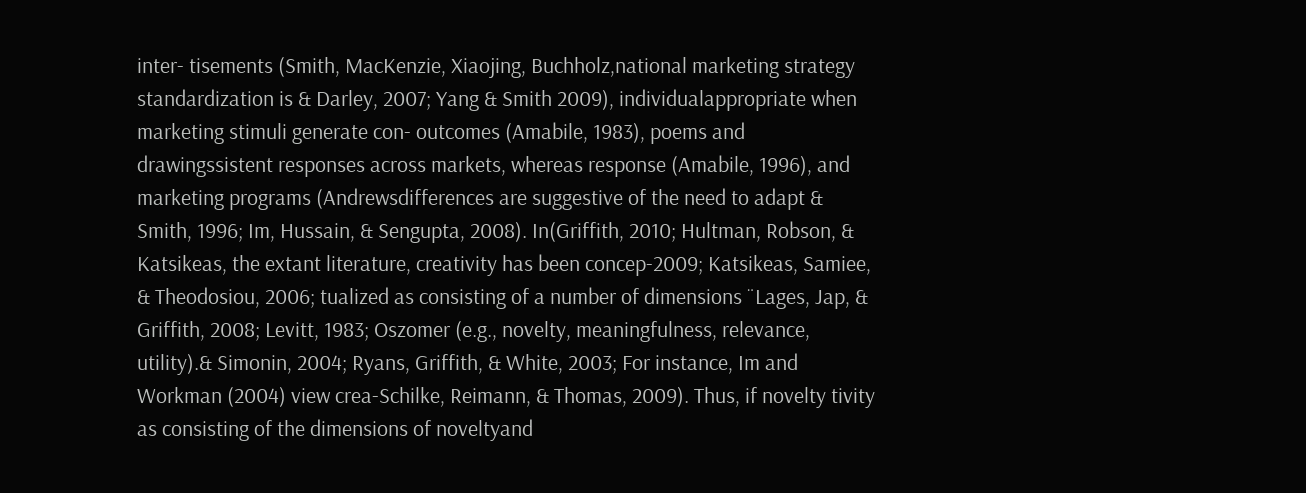inter- tisements (Smith, MacKenzie, Xiaojing, Buchholz,national marketing strategy standardization is & Darley, 2007; Yang & Smith 2009), individualappropriate when marketing stimuli generate con- outcomes (Amabile, 1983), poems and drawingssistent responses across markets, whereas response (Amabile, 1996), and marketing programs (Andrewsdifferences are suggestive of the need to adapt & Smith, 1996; Im, Hussain, & Sengupta, 2008). In(Griffith, 2010; Hultman, Robson, & Katsikeas, the extant literature, creativity has been concep-2009; Katsikeas, Samiee, & Theodosiou, 2006; tualized as consisting of a number of dimensions ¨Lages, Jap, & Griffith, 2008; Levitt, 1983; Oszomer (e.g., novelty, meaningfulness, relevance, utility).& Simonin, 2004; Ryans, Griffith, & White, 2003; For instance, Im and Workman (2004) view crea-Schilke, Reimann, & Thomas, 2009). Thus, if novelty tivity as consisting of the dimensions of noveltyand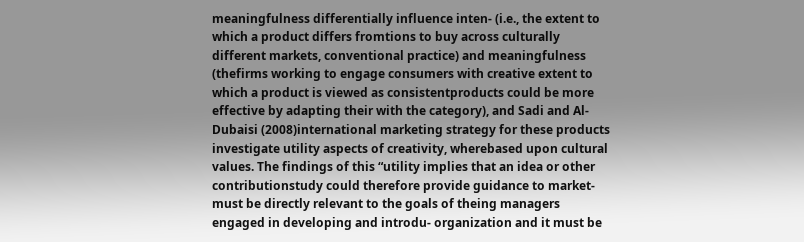meaningfulness differentially influence inten- (i.e., the extent to which a product differs fromtions to buy across culturally different markets, conventional practice) and meaningfulness (thefirms working to engage consumers with creative extent to which a product is viewed as consistentproducts could be more effective by adapting their with the category), and Sadi and Al-Dubaisi (2008)international marketing strategy for these products investigate utility aspects of creativity, wherebased upon cultural values. The findings of this “utility implies that an idea or other contributionstudy could therefore provide guidance to market- must be directly relevant to the goals of theing managers engaged in developing and introdu- organization and it must be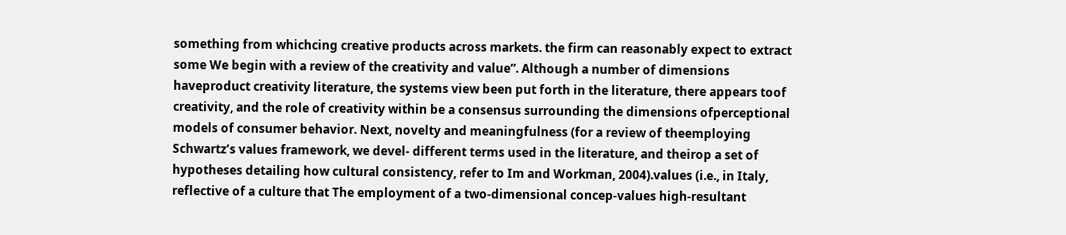something from whichcing creative products across markets. the firm can reasonably expect to extract some We begin with a review of the creativity and value”. Although a number of dimensions haveproduct creativity literature, the systems view been put forth in the literature, there appears toof creativity, and the role of creativity within be a consensus surrounding the dimensions ofperceptional models of consumer behavior. Next, novelty and meaningfulness (for a review of theemploying Schwartz’s values framework, we devel- different terms used in the literature, and theirop a set of hypotheses detailing how cultural consistency, refer to Im and Workman, 2004).values (i.e., in Italy, reflective of a culture that The employment of a two-dimensional concep-values high-resultant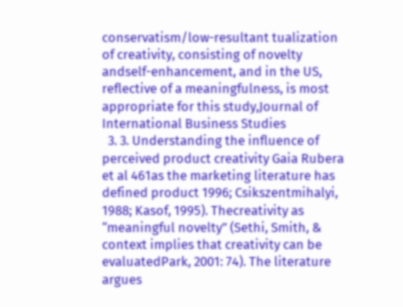conservatism/low-resultant tualization of creativity, consisting of novelty andself-enhancement, and in the US, reflective of a meaningfulness, is most appropriate for this study,Journal of International Business Studies
  3. 3. Understanding the influence of perceived product creativity Gaia Rubera et al 461as the marketing literature has defined product 1996; Csikszentmihalyi, 1988; Kasof, 1995). Thecreativity as “meaningful novelty” (Sethi, Smith, & context implies that creativity can be evaluatedPark, 2001: 74). The literature argues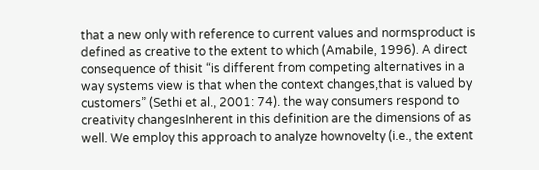that a new only with reference to current values and normsproduct is defined as creative to the extent to which (Amabile, 1996). A direct consequence of thisit “is different from competing alternatives in a way systems view is that when the context changes,that is valued by customers” (Sethi et al., 2001: 74). the way consumers respond to creativity changesInherent in this definition are the dimensions of as well. We employ this approach to analyze hownovelty (i.e., the extent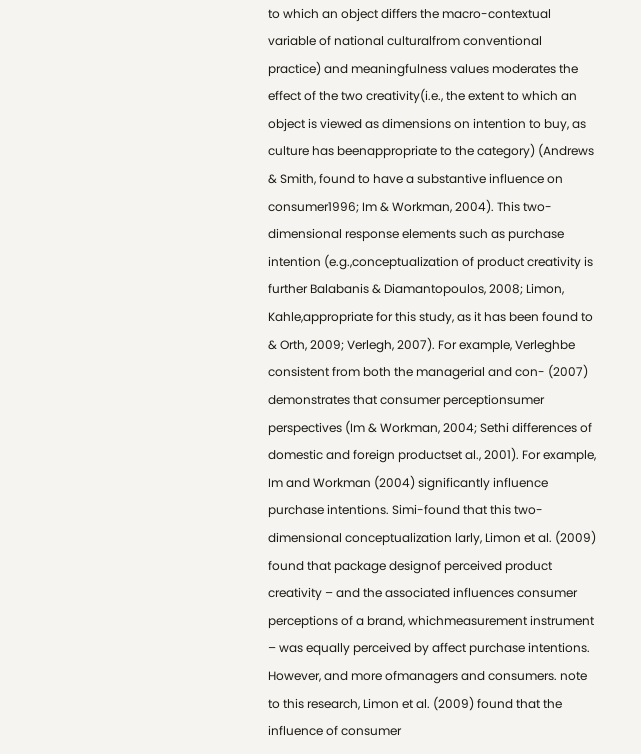to which an object differs the macro-contextual variable of national culturalfrom conventional practice) and meaningfulness values moderates the effect of the two creativity(i.e., the extent to which an object is viewed as dimensions on intention to buy, as culture has beenappropriate to the category) (Andrews & Smith, found to have a substantive influence on consumer1996; Im & Workman, 2004). This two-dimensional response elements such as purchase intention (e.g.,conceptualization of product creativity is further Balabanis & Diamantopoulos, 2008; Limon, Kahle,appropriate for this study, as it has been found to & Orth, 2009; Verlegh, 2007). For example, Verleghbe consistent from both the managerial and con- (2007) demonstrates that consumer perceptionsumer perspectives (Im & Workman, 2004; Sethi differences of domestic and foreign productset al., 2001). For example, Im and Workman (2004) significantly influence purchase intentions. Simi-found that this two-dimensional conceptualization larly, Limon et al. (2009) found that package designof perceived product creativity – and the associated influences consumer perceptions of a brand, whichmeasurement instrument – was equally perceived by affect purchase intentions. However, and more ofmanagers and consumers. note to this research, Limon et al. (2009) found that the influence of consumer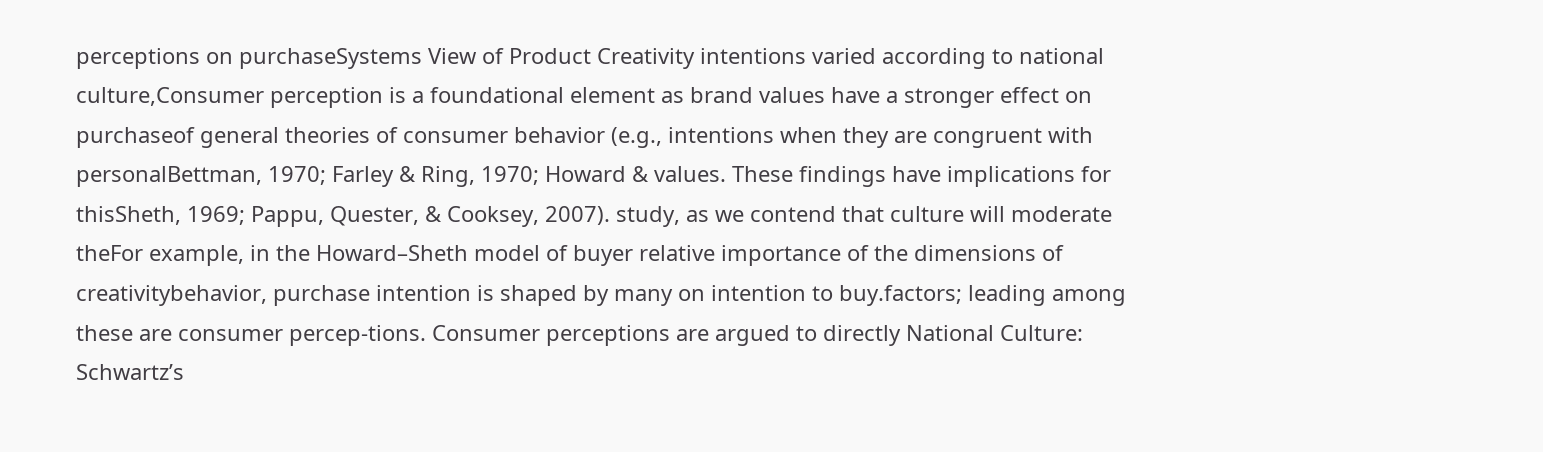perceptions on purchaseSystems View of Product Creativity intentions varied according to national culture,Consumer perception is a foundational element as brand values have a stronger effect on purchaseof general theories of consumer behavior (e.g., intentions when they are congruent with personalBettman, 1970; Farley & Ring, 1970; Howard & values. These findings have implications for thisSheth, 1969; Pappu, Quester, & Cooksey, 2007). study, as we contend that culture will moderate theFor example, in the Howard–Sheth model of buyer relative importance of the dimensions of creativitybehavior, purchase intention is shaped by many on intention to buy.factors; leading among these are consumer percep-tions. Consumer perceptions are argued to directly National Culture: Schwartz’s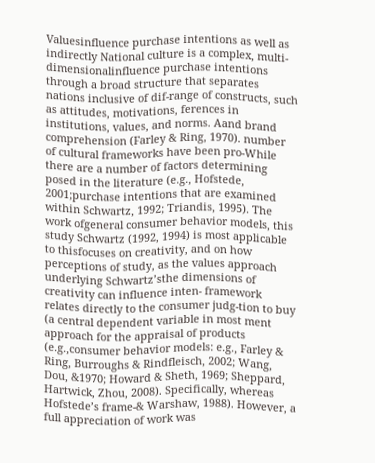Valuesinfluence purchase intentions as well as indirectly National culture is a complex, multi-dimensionalinfluence purchase intentions through a broad structure that separates nations inclusive of dif-range of constructs, such as attitudes, motivations, ferences in institutions, values, and norms. Aand brand comprehension (Farley & Ring, 1970). number of cultural frameworks have been pro-While there are a number of factors determining posed in the literature (e.g., Hofstede, 2001;purchase intentions that are examined within Schwartz, 1992; Triandis, 1995). The work ofgeneral consumer behavior models, this study Schwartz (1992, 1994) is most applicable to thisfocuses on creativity, and on how perceptions of study, as the values approach underlying Schwartz’sthe dimensions of creativity can influence inten- framework relates directly to the consumer judg-tion to buy (a central dependent variable in most ment approach for the appraisal of products (e.g.,consumer behavior models: e.g., Farley & Ring, Burroughs & Rindfleisch, 2002; Wang, Dou, &1970; Howard & Sheth, 1969; Sheppard, Hartwick, Zhou, 2008). Specifically, whereas Hofstede’s frame-& Warshaw, 1988). However, a full appreciation of work was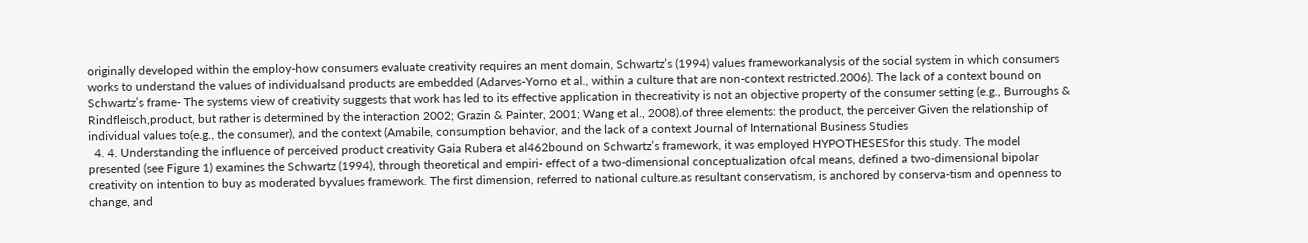originally developed within the employ-how consumers evaluate creativity requires an ment domain, Schwartz’s (1994) values frameworkanalysis of the social system in which consumers works to understand the values of individualsand products are embedded (Adarves-Yorno et al., within a culture that are non-context restricted.2006). The lack of a context bound on Schwartz’s frame- The systems view of creativity suggests that work has led to its effective application in thecreativity is not an objective property of the consumer setting (e.g., Burroughs & Rindfleisch,product, but rather is determined by the interaction 2002; Grazin & Painter, 2001; Wang et al., 2008).of three elements: the product, the perceiver Given the relationship of individual values to(e.g., the consumer), and the context (Amabile, consumption behavior, and the lack of a context Journal of International Business Studies
  4. 4. Understanding the influence of perceived product creativity Gaia Rubera et al462bound on Schwartz’s framework, it was employed HYPOTHESESfor this study. The model presented (see Figure 1) examines the Schwartz (1994), through theoretical and empiri- effect of a two-dimensional conceptualization ofcal means, defined a two-dimensional bipolar creativity on intention to buy as moderated byvalues framework. The first dimension, referred to national culture.as resultant conservatism, is anchored by conserva-tism and openness to change, and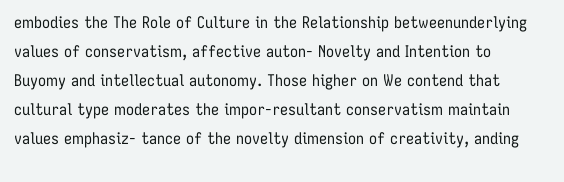embodies the The Role of Culture in the Relationship betweenunderlying values of conservatism, affective auton- Novelty and Intention to Buyomy and intellectual autonomy. Those higher on We contend that cultural type moderates the impor-resultant conservatism maintain values emphasiz- tance of the novelty dimension of creativity, anding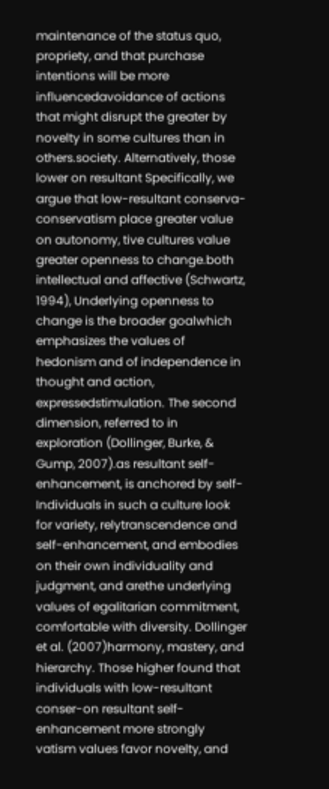maintenance of the status quo, propriety, and that purchase intentions will be more influencedavoidance of actions that might disrupt the greater by novelty in some cultures than in others.society. Alternatively, those lower on resultant Specifically, we argue that low-resultant conserva-conservatism place greater value on autonomy, tive cultures value greater openness to change.both intellectual and affective (Schwartz, 1994), Underlying openness to change is the broader goalwhich emphasizes the values of hedonism and of independence in thought and action, expressedstimulation. The second dimension, referred to in exploration (Dollinger, Burke, & Gump, 2007).as resultant self-enhancement, is anchored by self- Individuals in such a culture look for variety, relytranscendence and self-enhancement, and embodies on their own individuality and judgment, and arethe underlying values of egalitarian commitment, comfortable with diversity. Dollinger et al. (2007)harmony, mastery, and hierarchy. Those higher found that individuals with low-resultant conser-on resultant self-enhancement more strongly vatism values favor novelty, and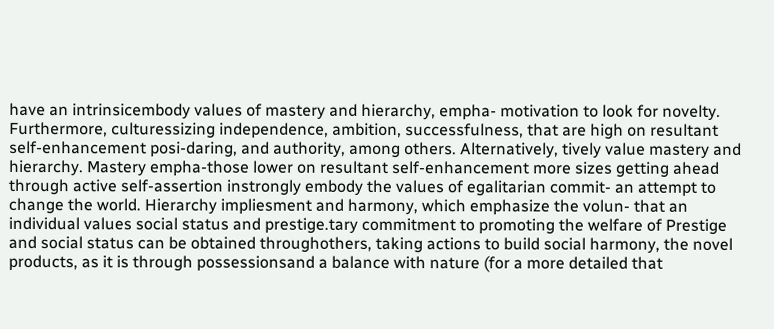have an intrinsicembody values of mastery and hierarchy, empha- motivation to look for novelty. Furthermore, culturessizing independence, ambition, successfulness, that are high on resultant self-enhancement posi-daring, and authority, among others. Alternatively, tively value mastery and hierarchy. Mastery empha-those lower on resultant self-enhancement more sizes getting ahead through active self-assertion instrongly embody the values of egalitarian commit- an attempt to change the world. Hierarchy impliesment and harmony, which emphasize the volun- that an individual values social status and prestige.tary commitment to promoting the welfare of Prestige and social status can be obtained throughothers, taking actions to build social harmony, the novel products, as it is through possessionsand a balance with nature (for a more detailed that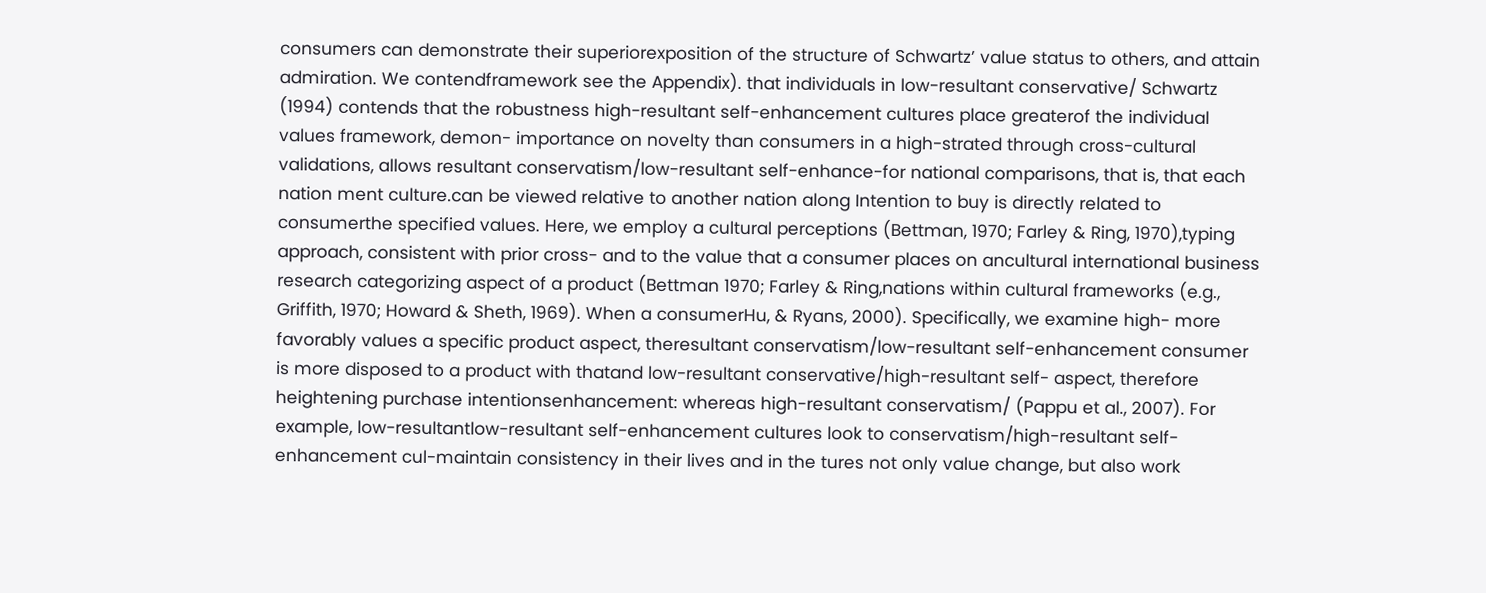consumers can demonstrate their superiorexposition of the structure of Schwartz’ value status to others, and attain admiration. We contendframework see the Appendix). that individuals in low-resultant conservative/ Schwartz (1994) contends that the robustness high-resultant self-enhancement cultures place greaterof the individual values framework, demon- importance on novelty than consumers in a high-strated through cross-cultural validations, allows resultant conservatism/low-resultant self-enhance-for national comparisons, that is, that each nation ment culture.can be viewed relative to another nation along Intention to buy is directly related to consumerthe specified values. Here, we employ a cultural perceptions (Bettman, 1970; Farley & Ring, 1970),typing approach, consistent with prior cross- and to the value that a consumer places on ancultural international business research categorizing aspect of a product (Bettman 1970; Farley & Ring,nations within cultural frameworks (e.g., Griffith, 1970; Howard & Sheth, 1969). When a consumerHu, & Ryans, 2000). Specifically, we examine high- more favorably values a specific product aspect, theresultant conservatism/low-resultant self-enhancement consumer is more disposed to a product with thatand low-resultant conservative/high-resultant self- aspect, therefore heightening purchase intentionsenhancement: whereas high-resultant conservatism/ (Pappu et al., 2007). For example, low-resultantlow-resultant self-enhancement cultures look to conservatism/high-resultant self-enhancement cul-maintain consistency in their lives and in the tures not only value change, but also work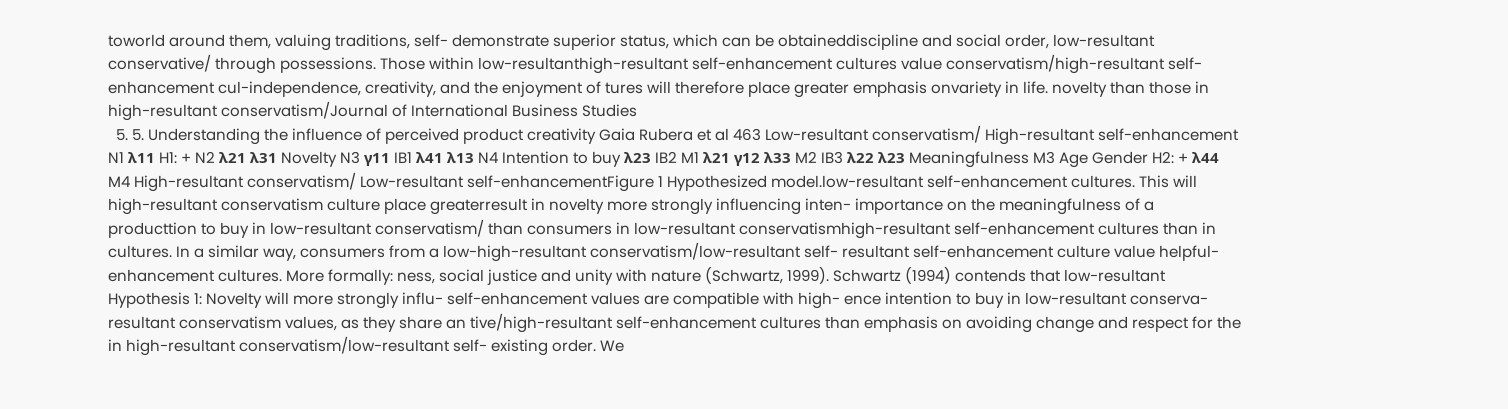toworld around them, valuing traditions, self- demonstrate superior status, which can be obtaineddiscipline and social order, low-resultant conservative/ through possessions. Those within low-resultanthigh-resultant self-enhancement cultures value conservatism/high-resultant self-enhancement cul-independence, creativity, and the enjoyment of tures will therefore place greater emphasis onvariety in life. novelty than those in high-resultant conservatism/Journal of International Business Studies
  5. 5. Understanding the influence of perceived product creativity Gaia Rubera et al 463 Low-resultant conservatism/ High-resultant self-enhancement N1 λ11 H1: + N2 λ21 λ31 Novelty N3 γ11 IB1 λ41 λ13 N4 Intention to buy λ23 IB2 M1 λ21 γ12 λ33 M2 IB3 λ22 λ23 Meaningfulness M3 Age Gender H2: + λ44 M4 High-resultant conservatism/ Low-resultant self-enhancementFigure 1 Hypothesized model.low-resultant self-enhancement cultures. This will high-resultant conservatism culture place greaterresult in novelty more strongly influencing inten- importance on the meaningfulness of a producttion to buy in low-resultant conservatism/ than consumers in low-resultant conservatismhigh-resultant self-enhancement cultures than in cultures. In a similar way, consumers from a low-high-resultant conservatism/low-resultant self- resultant self-enhancement culture value helpful-enhancement cultures. More formally: ness, social justice and unity with nature (Schwartz, 1999). Schwartz (1994) contends that low-resultant Hypothesis 1: Novelty will more strongly influ- self-enhancement values are compatible with high- ence intention to buy in low-resultant conserva- resultant conservatism values, as they share an tive/high-resultant self-enhancement cultures than emphasis on avoiding change and respect for the in high-resultant conservatism/low-resultant self- existing order. We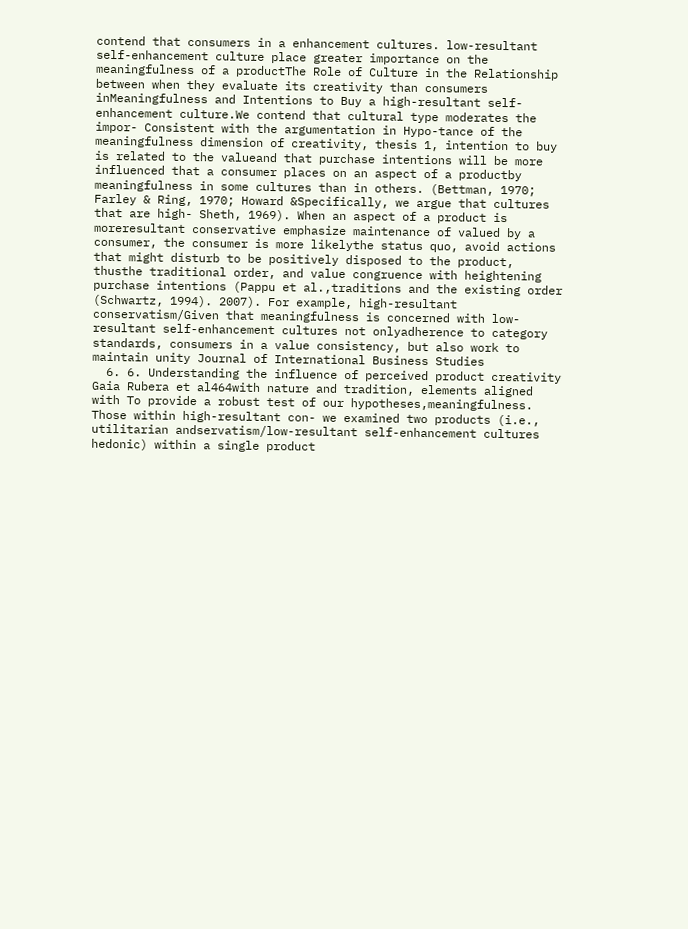contend that consumers in a enhancement cultures. low-resultant self-enhancement culture place greater importance on the meaningfulness of a productThe Role of Culture in the Relationship between when they evaluate its creativity than consumers inMeaningfulness and Intentions to Buy a high-resultant self-enhancement culture.We contend that cultural type moderates the impor- Consistent with the argumentation in Hypo-tance of the meaningfulness dimension of creativity, thesis 1, intention to buy is related to the valueand that purchase intentions will be more influenced that a consumer places on an aspect of a productby meaningfulness in some cultures than in others. (Bettman, 1970; Farley & Ring, 1970; Howard &Specifically, we argue that cultures that are high- Sheth, 1969). When an aspect of a product is moreresultant conservative emphasize maintenance of valued by a consumer, the consumer is more likelythe status quo, avoid actions that might disturb to be positively disposed to the product, thusthe traditional order, and value congruence with heightening purchase intentions (Pappu et al.,traditions and the existing order (Schwartz, 1994). 2007). For example, high-resultant conservatism/Given that meaningfulness is concerned with low-resultant self-enhancement cultures not onlyadherence to category standards, consumers in a value consistency, but also work to maintain unity Journal of International Business Studies
  6. 6. Understanding the influence of perceived product creativity Gaia Rubera et al464with nature and tradition, elements aligned with To provide a robust test of our hypotheses,meaningfulness. Those within high-resultant con- we examined two products (i.e., utilitarian andservatism/low-resultant self-enhancement cultures hedonic) within a single product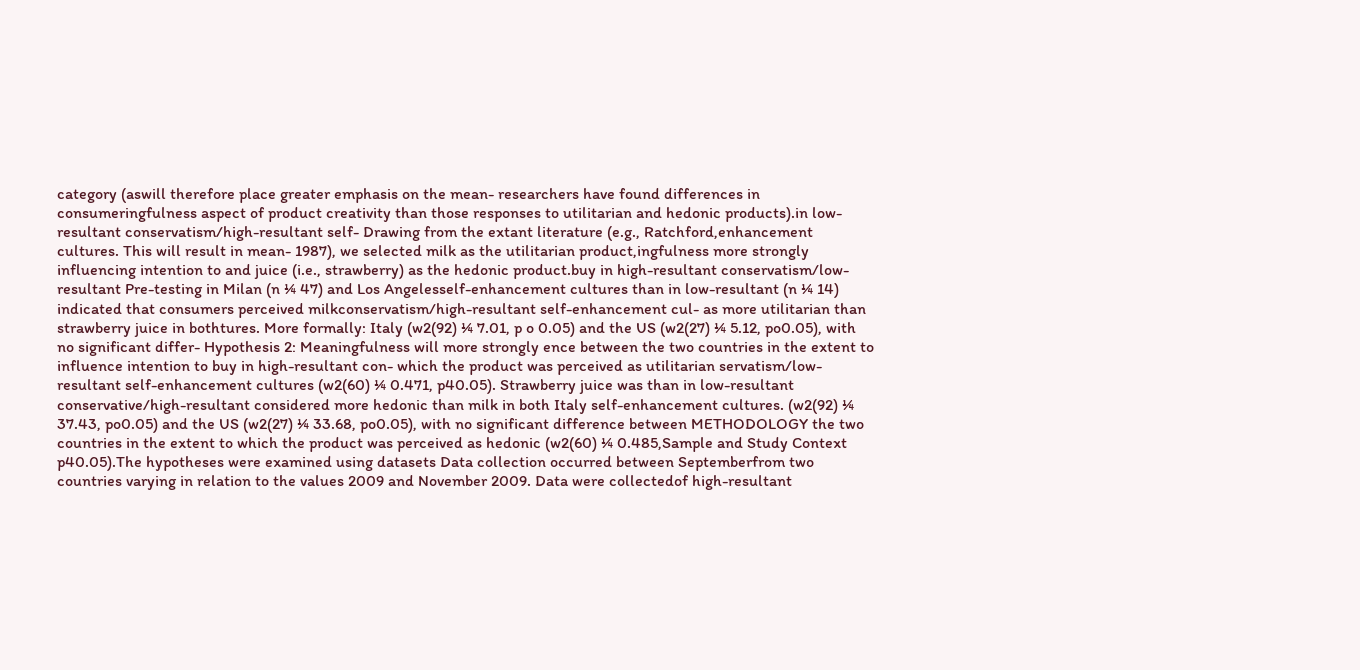category (aswill therefore place greater emphasis on the mean- researchers have found differences in consumeringfulness aspect of product creativity than those responses to utilitarian and hedonic products).in low-resultant conservatism/high-resultant self- Drawing from the extant literature (e.g., Ratchford,enhancement cultures. This will result in mean- 1987), we selected milk as the utilitarian product,ingfulness more strongly influencing intention to and juice (i.e., strawberry) as the hedonic product.buy in high-resultant conservatism/low-resultant Pre-testing in Milan (n ¼ 47) and Los Angelesself-enhancement cultures than in low-resultant (n ¼ 14) indicated that consumers perceived milkconservatism/high-resultant self-enhancement cul- as more utilitarian than strawberry juice in bothtures. More formally: Italy (w2(92) ¼ 7.01, p o 0.05) and the US (w2(27) ¼ 5.12, po0.05), with no significant differ- Hypothesis 2: Meaningfulness will more strongly ence between the two countries in the extent to influence intention to buy in high-resultant con- which the product was perceived as utilitarian servatism/low-resultant self-enhancement cultures (w2(60) ¼ 0.471, p40.05). Strawberry juice was than in low-resultant conservative/high-resultant considered more hedonic than milk in both Italy self-enhancement cultures. (w2(92) ¼ 37.43, po0.05) and the US (w2(27) ¼ 33.68, po0.05), with no significant difference between METHODOLOGY the two countries in the extent to which the product was perceived as hedonic (w2(60) ¼ 0.485,Sample and Study Context p40.05).The hypotheses were examined using datasets Data collection occurred between Septemberfrom two countries varying in relation to the values 2009 and November 2009. Data were collectedof high-resultant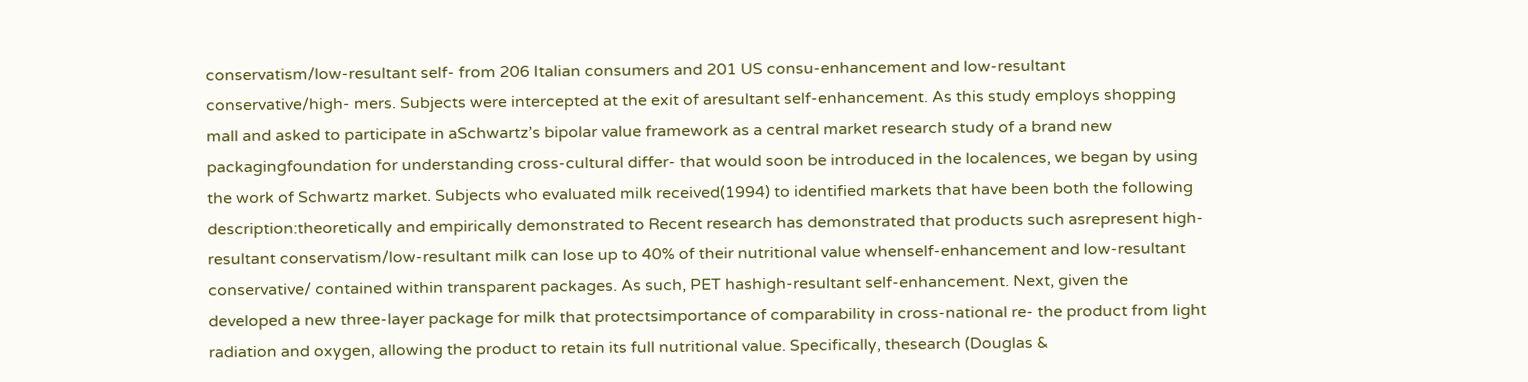conservatism/low-resultant self- from 206 Italian consumers and 201 US consu-enhancement and low-resultant conservative/high- mers. Subjects were intercepted at the exit of aresultant self-enhancement. As this study employs shopping mall and asked to participate in aSchwartz’s bipolar value framework as a central market research study of a brand new packagingfoundation for understanding cross-cultural differ- that would soon be introduced in the localences, we began by using the work of Schwartz market. Subjects who evaluated milk received(1994) to identified markets that have been both the following description:theoretically and empirically demonstrated to Recent research has demonstrated that products such asrepresent high-resultant conservatism/low-resultant milk can lose up to 40% of their nutritional value whenself-enhancement and low-resultant conservative/ contained within transparent packages. As such, PET hashigh-resultant self-enhancement. Next, given the developed a new three-layer package for milk that protectsimportance of comparability in cross-national re- the product from light radiation and oxygen, allowing the product to retain its full nutritional value. Specifically, thesearch (Douglas &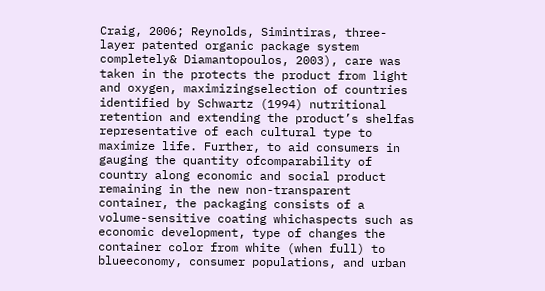Craig, 2006; Reynolds, Simintiras, three-layer patented organic package system completely& Diamantopoulos, 2003), care was taken in the protects the product from light and oxygen, maximizingselection of countries identified by Schwartz (1994) nutritional retention and extending the product’s shelfas representative of each cultural type to maximize life. Further, to aid consumers in gauging the quantity ofcomparability of country along economic and social product remaining in the new non-transparent container, the packaging consists of a volume-sensitive coating whichaspects such as economic development, type of changes the container color from white (when full) to blueeconomy, consumer populations, and urban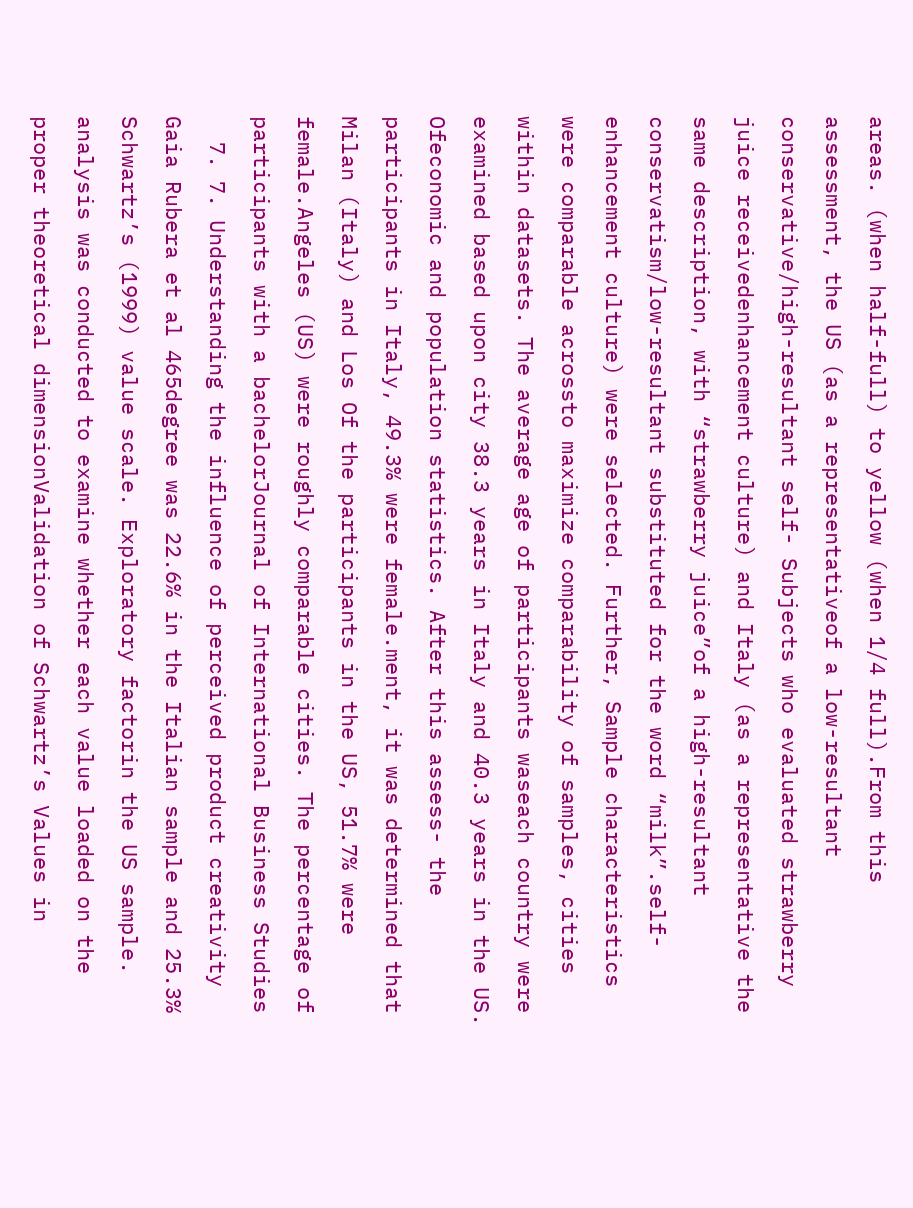areas. (when half-full) to yellow (when 1/4 full).From this assessment, the US (as a representativeof a low-resultant conservative/high-resultant self- Subjects who evaluated strawberry juice receivedenhancement culture) and Italy (as a representative the same description, with “strawberry juice”of a high-resultant conservatism/low-resultant substituted for the word “milk”.self-enhancement culture) were selected. Further, Sample characteristics were comparable acrossto maximize comparability of samples, cities within datasets. The average age of participants waseach country were examined based upon city 38.3 years in Italy and 40.3 years in the US. Ofeconomic and population statistics. After this assess- the participants in Italy, 49.3% were female.ment, it was determined that Milan (Italy) and Los Of the participants in the US, 51.7% were female.Angeles (US) were roughly comparable cities. The percentage of participants with a bachelorJournal of International Business Studies
  7. 7. Understanding the influence of perceived product creativity Gaia Rubera et al 465degree was 22.6% in the Italian sample and 25.3% Schwartz’s (1999) value scale. Exploratory factorin the US sample. analysis was conducted to examine whether each value loaded on the proper theoretical dimensionValidation of Schwartz’s Values in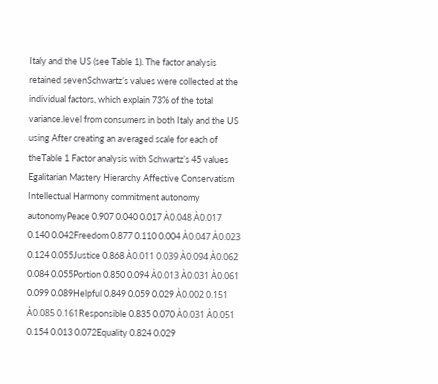Italy and the US (see Table 1). The factor analysis retained sevenSchwartz’s values were collected at the individual factors, which explain 73% of the total variance.level from consumers in both Italy and the US using After creating an averaged scale for each of theTable 1 Factor analysis with Schwartz’s 45 values Egalitarian Mastery Hierarchy Affective Conservatism Intellectual Harmony commitment autonomy autonomyPeace 0.907 0.040 0.017 À0.048 À0.017 0.140 0.042Freedom 0.877 0.110 0.004 À0.047 À0.023 0.124 0.055Justice 0.868 À0.011 0.039 À0.094 À0.062 0.084 0.055Portion 0.850 0.094 À0.013 À0.031 À0.061 0.099 0.089Helpful 0.849 0.059 0.029 À0.002 0.151 À0.085 0.161Responsible 0.835 0.070 À0.031 À0.051 0.154 0.013 0.072Equality 0.824 0.029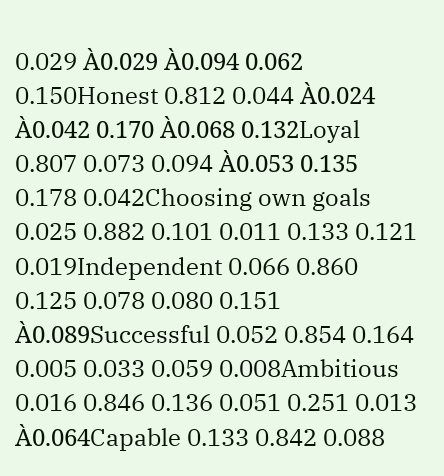0.029 À0.029 À0.094 0.062 0.150Honest 0.812 0.044 À0.024 À0.042 0.170 À0.068 0.132Loyal 0.807 0.073 0.094 À0.053 0.135 0.178 0.042Choosing own goals 0.025 0.882 0.101 0.011 0.133 0.121 0.019Independent 0.066 0.860 0.125 0.078 0.080 0.151 À0.089Successful 0.052 0.854 0.164 0.005 0.033 0.059 0.008Ambitious 0.016 0.846 0.136 0.051 0.251 0.013 À0.064Capable 0.133 0.842 0.088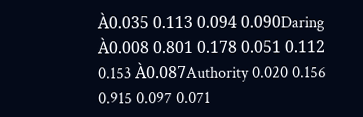À0.035 0.113 0.094 0.090Daring À0.008 0.801 0.178 0.051 0.112 0.153 À0.087Authority 0.020 0.156 0.915 0.097 0.071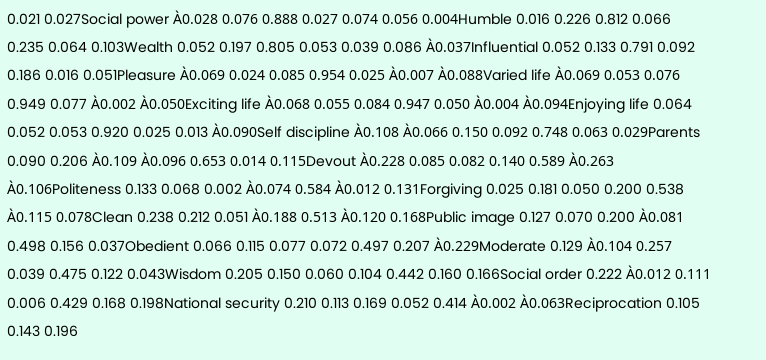0.021 0.027Social power À0.028 0.076 0.888 0.027 0.074 0.056 0.004Humble 0.016 0.226 0.812 0.066 0.235 0.064 0.103Wealth 0.052 0.197 0.805 0.053 0.039 0.086 À0.037Influential 0.052 0.133 0.791 0.092 0.186 0.016 0.051Pleasure À0.069 0.024 0.085 0.954 0.025 À0.007 À0.088Varied life À0.069 0.053 0.076 0.949 0.077 À0.002 À0.050Exciting life À0.068 0.055 0.084 0.947 0.050 À0.004 À0.094Enjoying life 0.064 0.052 0.053 0.920 0.025 0.013 À0.090Self discipline À0.108 À0.066 0.150 0.092 0.748 0.063 0.029Parents 0.090 0.206 À0.109 À0.096 0.653 0.014 0.115Devout À0.228 0.085 0.082 0.140 0.589 À0.263 À0.106Politeness 0.133 0.068 0.002 À0.074 0.584 À0.012 0.131Forgiving 0.025 0.181 0.050 0.200 0.538 À0.115 0.078Clean 0.238 0.212 0.051 À0.188 0.513 À0.120 0.168Public image 0.127 0.070 0.200 À0.081 0.498 0.156 0.037Obedient 0.066 0.115 0.077 0.072 0.497 0.207 À0.229Moderate 0.129 À0.104 0.257 0.039 0.475 0.122 0.043Wisdom 0.205 0.150 0.060 0.104 0.442 0.160 0.166Social order 0.222 À0.012 0.111 0.006 0.429 0.168 0.198National security 0.210 0.113 0.169 0.052 0.414 À0.002 À0.063Reciprocation 0.105 0.143 0.196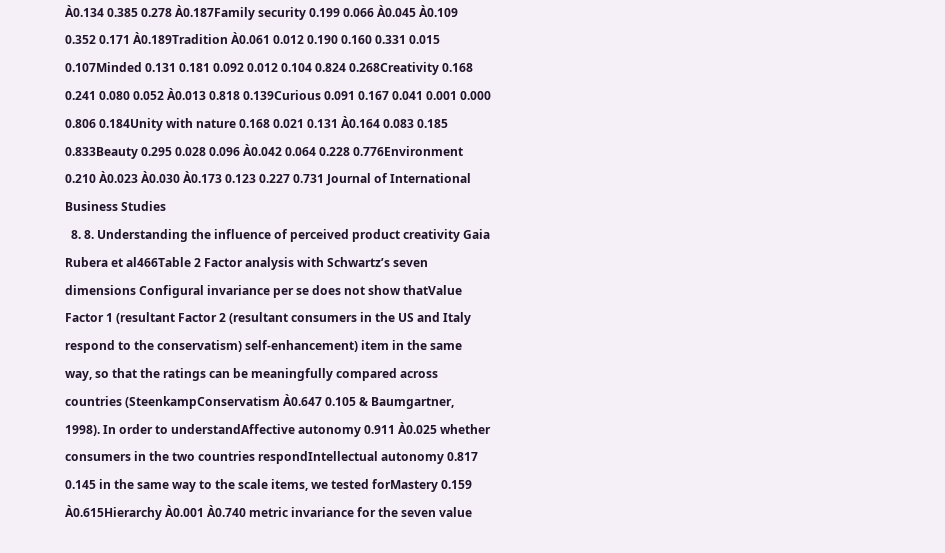À0.134 0.385 0.278 À0.187Family security 0.199 0.066 À0.045 À0.109 0.352 0.171 À0.189Tradition À0.061 0.012 0.190 0.160 0.331 0.015 0.107Minded 0.131 0.181 0.092 0.012 0.104 0.824 0.268Creativity 0.168 0.241 0.080 0.052 À0.013 0.818 0.139Curious 0.091 0.167 0.041 0.001 0.000 0.806 0.184Unity with nature 0.168 0.021 0.131 À0.164 0.083 0.185 0.833Beauty 0.295 0.028 0.096 À0.042 0.064 0.228 0.776Environment 0.210 À0.023 À0.030 À0.173 0.123 0.227 0.731 Journal of International Business Studies
  8. 8. Understanding the influence of perceived product creativity Gaia Rubera et al466Table 2 Factor analysis with Schwartz’s seven dimensions Configural invariance per se does not show thatValue Factor 1 (resultant Factor 2 (resultant consumers in the US and Italy respond to the conservatism) self-enhancement) item in the same way, so that the ratings can be meaningfully compared across countries (SteenkampConservatism À0.647 0.105 & Baumgartner, 1998). In order to understandAffective autonomy 0.911 À0.025 whether consumers in the two countries respondIntellectual autonomy 0.817 0.145 in the same way to the scale items, we tested forMastery 0.159 À0.615Hierarchy À0.001 À0.740 metric invariance for the seven value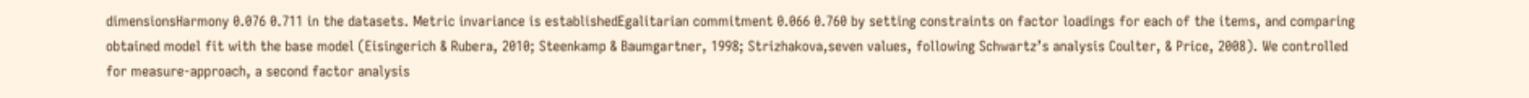dimensionsHarmony 0.076 0.711 in the datasets. Metric invariance is establishedEgalitarian commitment 0.066 0.760 by setting constraints on factor loadings for each of the items, and comparing obtained model fit with the base model (Eisingerich & Rubera, 2010; Steenkamp & Baumgartner, 1998; Strizhakova,seven values, following Schwartz’s analysis Coulter, & Price, 2008). We controlled for measure-approach, a second factor analysis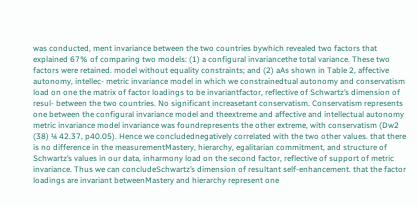was conducted, ment invariance between the two countries bywhich revealed two factors that explained 67% of comparing two models: (1) a configural invariancethe total variance. These two factors were retained. model without equality constraints; and (2) aAs shown in Table 2, affective autonomy, intellec- metric invariance model in which we constrainedtual autonomy and conservatism load on one the matrix of factor loadings to be invariantfactor, reflective of Schwartz’s dimension of resul- between the two countries. No significant increasetant conservatism. Conservatism represents one between the configural invariance model and theextreme and affective and intellectual autonomy metric invariance model invariance was foundrepresents the other extreme, with conservatism (Dw2 (38) ¼ 42.37, p40.05). Hence we concludednegatively correlated with the two other values. that there is no difference in the measurementMastery, hierarchy, egalitarian commitment, and structure of Schwartz’s values in our data, inharmony load on the second factor, reflective of support of metric invariance. Thus we can concludeSchwartz’s dimension of resultant self-enhancement. that the factor loadings are invariant betweenMastery and hierarchy represent one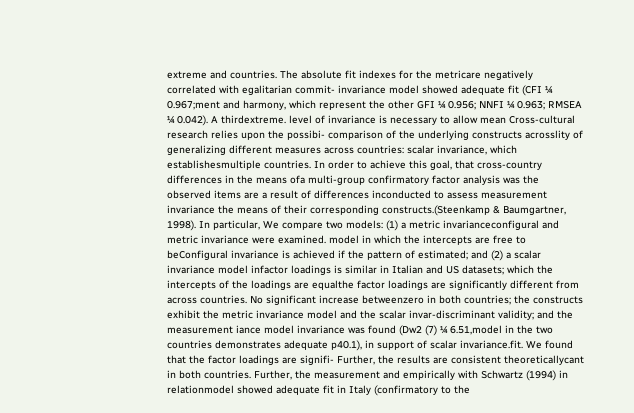extreme and countries. The absolute fit indexes for the metricare negatively correlated with egalitarian commit- invariance model showed adequate fit (CFI ¼ 0.967;ment and harmony, which represent the other GFI ¼ 0.956; NNFI ¼ 0.963; RMSEA ¼ 0.042). A thirdextreme. level of invariance is necessary to allow mean Cross-cultural research relies upon the possibi- comparison of the underlying constructs acrosslity of generalizing different measures across countries: scalar invariance, which establishesmultiple countries. In order to achieve this goal, that cross-country differences in the means ofa multi-group confirmatory factor analysis was the observed items are a result of differences inconducted to assess measurement invariance the means of their corresponding constructs.(Steenkamp & Baumgartner, 1998). In particular, We compare two models: (1) a metric invarianceconfigural and metric invariance were examined. model in which the intercepts are free to beConfigural invariance is achieved if the pattern of estimated; and (2) a scalar invariance model infactor loadings is similar in Italian and US datasets; which the intercepts of the loadings are equalthe factor loadings are significantly different from across countries. No significant increase betweenzero in both countries; the constructs exhibit the metric invariance model and the scalar invar-discriminant validity; and the measurement iance model invariance was found (Dw2 (7) ¼ 6.51,model in the two countries demonstrates adequate p40.1), in support of scalar invariance.fit. We found that the factor loadings are signifi- Further, the results are consistent theoreticallycant in both countries. Further, the measurement and empirically with Schwartz (1994) in relationmodel showed adequate fit in Italy (confirmatory to the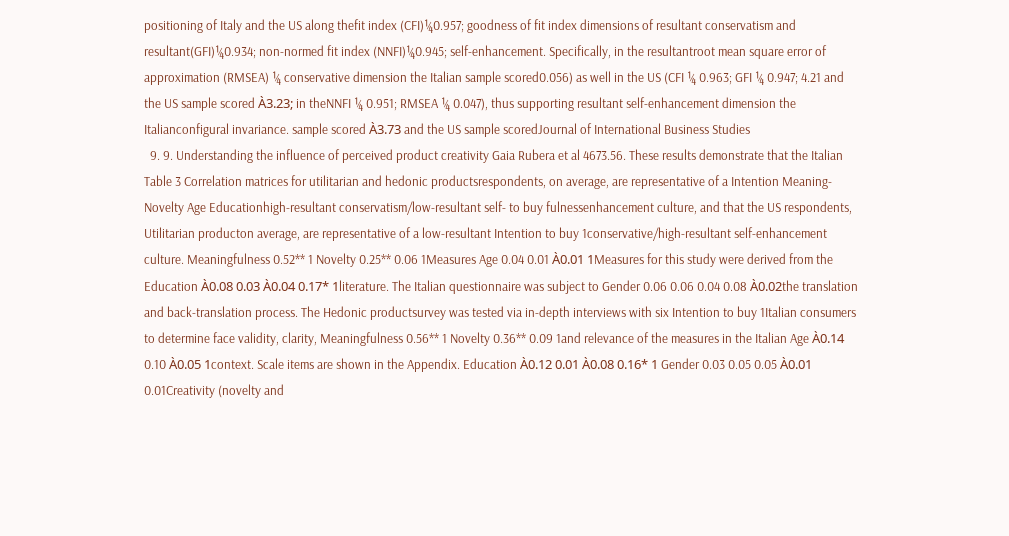positioning of Italy and the US along thefit index (CFI)¼0.957; goodness of fit index dimensions of resultant conservatism and resultant(GFI)¼0.934; non-normed fit index (NNFI)¼0.945; self-enhancement. Specifically, in the resultantroot mean square error of approximation (RMSEA) ¼ conservative dimension the Italian sample scored0.056) as well in the US (CFI ¼ 0.963; GFI ¼ 0.947; 4.21 and the US sample scored À3.23; in theNNFI ¼ 0.951; RMSEA ¼ 0.047), thus supporting resultant self-enhancement dimension the Italianconfigural invariance. sample scored À3.73 and the US sample scoredJournal of International Business Studies
  9. 9. Understanding the influence of perceived product creativity Gaia Rubera et al 4673.56. These results demonstrate that the Italian Table 3 Correlation matrices for utilitarian and hedonic productsrespondents, on average, are representative of a Intention Meaning- Novelty Age Educationhigh-resultant conservatism/low-resultant self- to buy fulnessenhancement culture, and that the US respondents, Utilitarian producton average, are representative of a low-resultant Intention to buy 1conservative/high-resultant self-enhancement culture. Meaningfulness 0.52** 1 Novelty 0.25** 0.06 1Measures Age 0.04 0.01 À0.01 1Measures for this study were derived from the Education À0.08 0.03 À0.04 0.17* 1literature. The Italian questionnaire was subject to Gender 0.06 0.06 0.04 0.08 À0.02the translation and back-translation process. The Hedonic productsurvey was tested via in-depth interviews with six Intention to buy 1Italian consumers to determine face validity, clarity, Meaningfulness 0.56** 1 Novelty 0.36** 0.09 1and relevance of the measures in the Italian Age À0.14 0.10 À0.05 1context. Scale items are shown in the Appendix. Education À0.12 0.01 À0.08 0.16* 1 Gender 0.03 0.05 0.05 À0.01 0.01Creativity (novelty and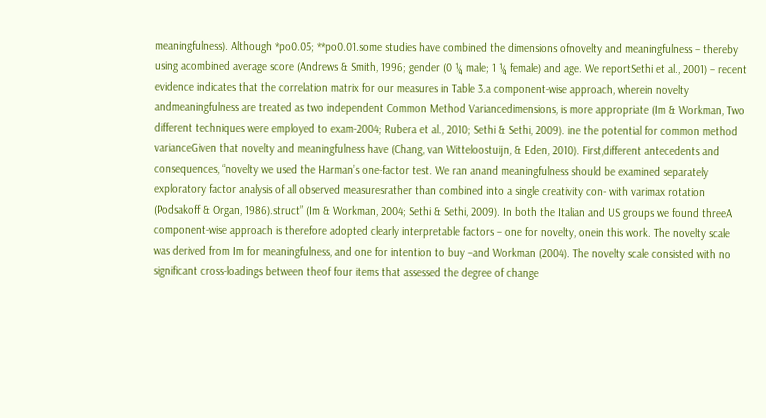meaningfulness). Although *po0.05; **po0.01.some studies have combined the dimensions ofnovelty and meaningfulness – thereby using acombined average score (Andrews & Smith, 1996; gender (0 ¼ male; 1 ¼ female) and age. We reportSethi et al., 2001) – recent evidence indicates that the correlation matrix for our measures in Table 3.a component-wise approach, wherein novelty andmeaningfulness are treated as two independent Common Method Variancedimensions, is more appropriate (Im & Workman, Two different techniques were employed to exam-2004; Rubera et al., 2010; Sethi & Sethi, 2009). ine the potential for common method varianceGiven that novelty and meaningfulness have (Chang, van Witteloostuijn, & Eden, 2010). First,different antecedents and consequences, “novelty we used the Harman’s one-factor test. We ran anand meaningfulness should be examined separately exploratory factor analysis of all observed measuresrather than combined into a single creativity con- with varimax rotation (Podsakoff & Organ, 1986).struct” (Im & Workman, 2004; Sethi & Sethi, 2009). In both the Italian and US groups we found threeA component-wise approach is therefore adopted clearly interpretable factors – one for novelty, onein this work. The novelty scale was derived from Im for meaningfulness, and one for intention to buy –and Workman (2004). The novelty scale consisted with no significant cross-loadings between theof four items that assessed the degree of change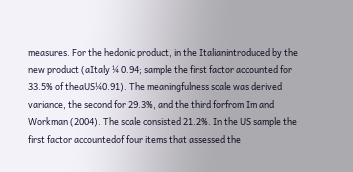measures. For the hedonic product, in the Italianintroduced by the new product (aItaly ¼ 0.94; sample the first factor accounted for 33.5% of theaUS¼0.91). The meaningfulness scale was derived variance, the second for 29.3%, and the third forfrom Im and Workman (2004). The scale consisted 21.2%. In the US sample the first factor accountedof four items that assessed the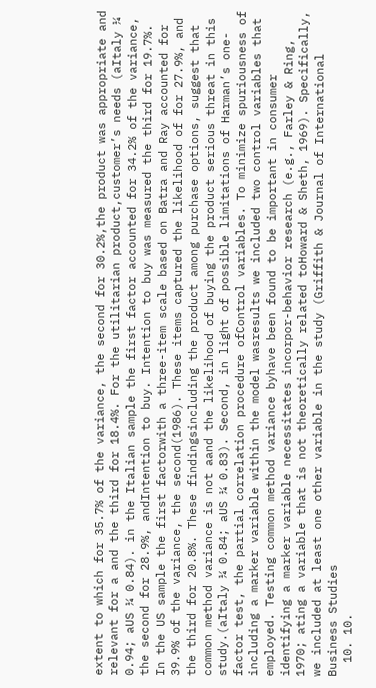extent to which for 35.7% of the variance, the second for 30.2%,the product was appropriate and relevant for a and the third for 18.4%. For the utilitarian product,customer’s needs (aItaly ¼ 0.94; aUS ¼ 0.84). in the Italian sample the first factor accounted for 34.2% of the variance, the second for 28.9%, andIntention to buy. Intention to buy was measured the third for 19.7%. In the US sample the first factorwith a three-item scale based on Batra and Ray accounted for 39.9% of the variance, the second(1986). These items captured the likelihood of for 27.9%, and the third for 20.8%. These findingsincluding the product among purchase options, suggest that common method variance is not aand the likelihood of buying the product serious threat in this study.(aItaly ¼ 0.84; aUS ¼ 0.83). Second, in light of possible limitations of Harman’s one-factor test, the partial correlation procedure ofControl variables. To minimize spuriousness of including a marker variable within the model wasresults we included two control variables that employed. Testing common method variance byhave been found to be important in consumer identifying a marker variable necessitates incorpor-behavior research (e.g., Farley & Ring, 1970; ating a variable that is not theoretically related toHoward & Sheth, 1969). Specifically, we included at least one other variable in the study (Griffith & Journal of International Business Studies
  10. 10.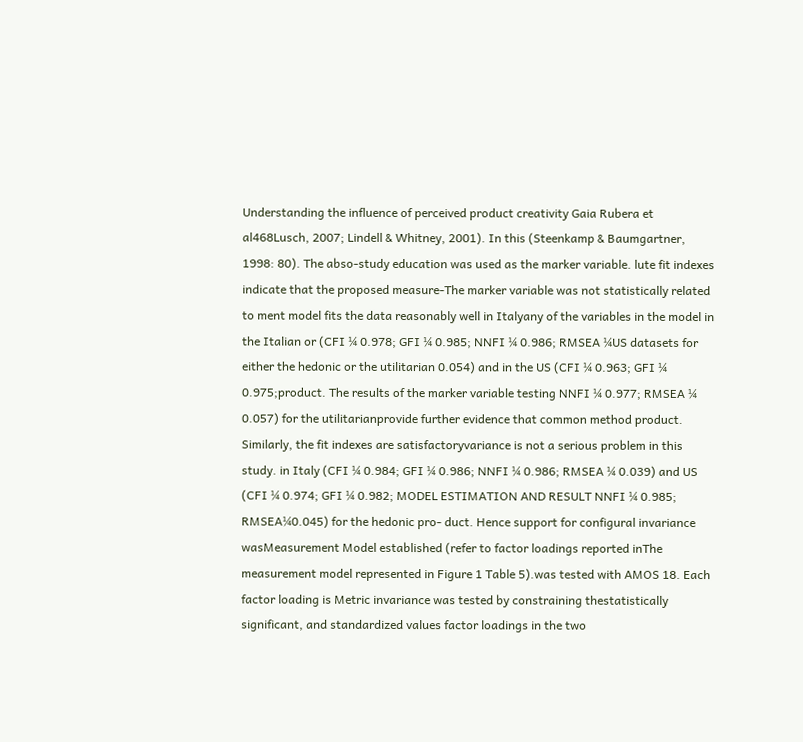Understanding the influence of perceived product creativity Gaia Rubera et al468Lusch, 2007; Lindell & Whitney, 2001). In this (Steenkamp & Baumgartner, 1998: 80). The abso-study education was used as the marker variable. lute fit indexes indicate that the proposed measure-The marker variable was not statistically related to ment model fits the data reasonably well in Italyany of the variables in the model in the Italian or (CFI ¼ 0.978; GFI ¼ 0.985; NNFI ¼ 0.986; RMSEA ¼US datasets for either the hedonic or the utilitarian 0.054) and in the US (CFI ¼ 0.963; GFI ¼ 0.975;product. The results of the marker variable testing NNFI ¼ 0.977; RMSEA ¼ 0.057) for the utilitarianprovide further evidence that common method product. Similarly, the fit indexes are satisfactoryvariance is not a serious problem in this study. in Italy (CFI ¼ 0.984; GFI ¼ 0.986; NNFI ¼ 0.986; RMSEA ¼ 0.039) and US (CFI ¼ 0.974; GFI ¼ 0.982; MODEL ESTIMATION AND RESULT NNFI ¼ 0.985; RMSEA¼0.045) for the hedonic pro- duct. Hence support for configural invariance wasMeasurement Model established (refer to factor loadings reported inThe measurement model represented in Figure 1 Table 5).was tested with AMOS 18. Each factor loading is Metric invariance was tested by constraining thestatistically significant, and standardized values factor loadings in the two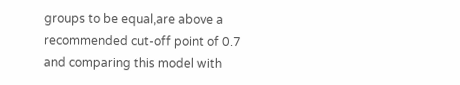groups to be equal,are above a recommended cut-off point of 0.7 and comparing this model with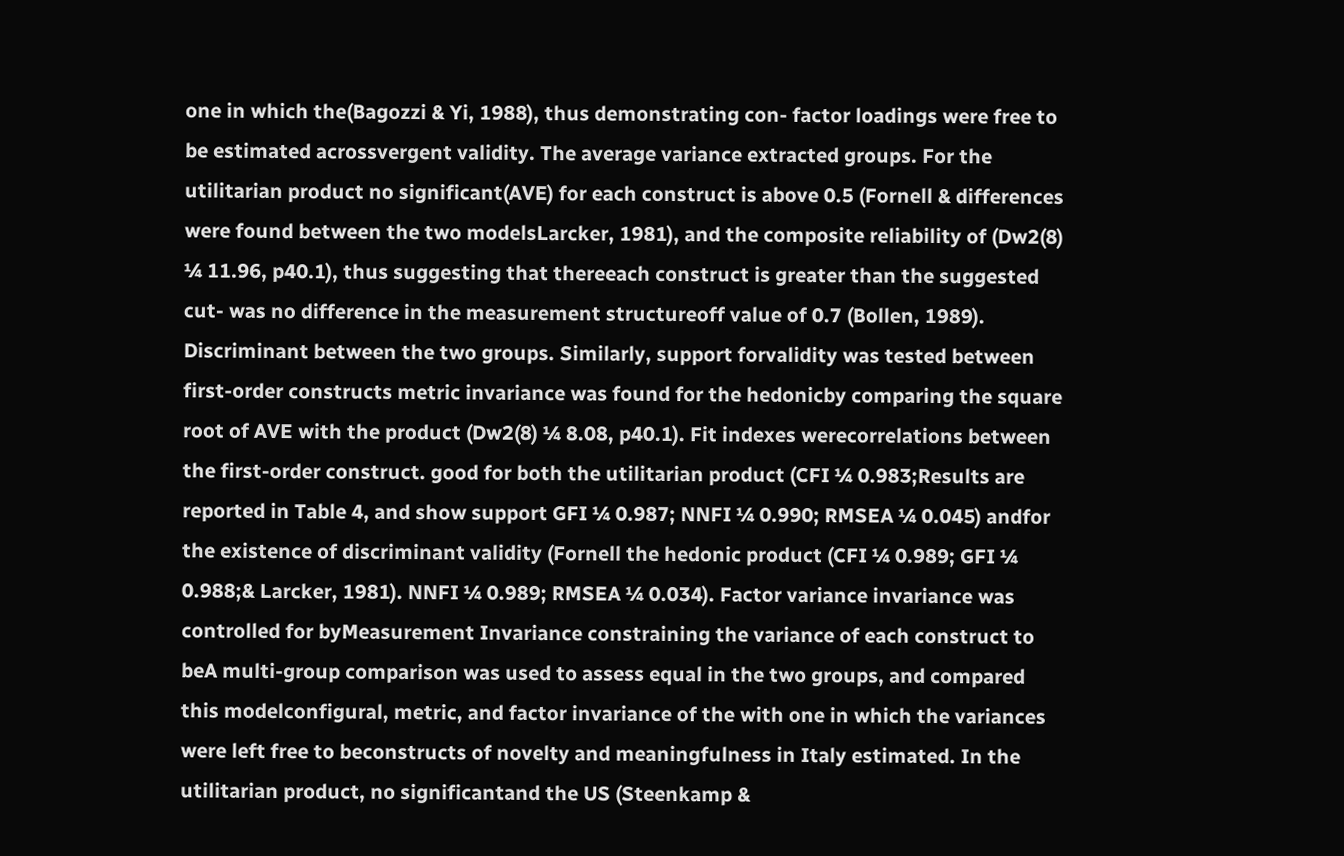one in which the(Bagozzi & Yi, 1988), thus demonstrating con- factor loadings were free to be estimated acrossvergent validity. The average variance extracted groups. For the utilitarian product no significant(AVE) for each construct is above 0.5 (Fornell & differences were found between the two modelsLarcker, 1981), and the composite reliability of (Dw2(8) ¼ 11.96, p40.1), thus suggesting that thereeach construct is greater than the suggested cut- was no difference in the measurement structureoff value of 0.7 (Bollen, 1989). Discriminant between the two groups. Similarly, support forvalidity was tested between first-order constructs metric invariance was found for the hedonicby comparing the square root of AVE with the product (Dw2(8) ¼ 8.08, p40.1). Fit indexes werecorrelations between the first-order construct. good for both the utilitarian product (CFI ¼ 0.983;Results are reported in Table 4, and show support GFI ¼ 0.987; NNFI ¼ 0.990; RMSEA ¼ 0.045) andfor the existence of discriminant validity (Fornell the hedonic product (CFI ¼ 0.989; GFI ¼ 0.988;& Larcker, 1981). NNFI ¼ 0.989; RMSEA ¼ 0.034). Factor variance invariance was controlled for byMeasurement Invariance constraining the variance of each construct to beA multi-group comparison was used to assess equal in the two groups, and compared this modelconfigural, metric, and factor invariance of the with one in which the variances were left free to beconstructs of novelty and meaningfulness in Italy estimated. In the utilitarian product, no significantand the US (Steenkamp &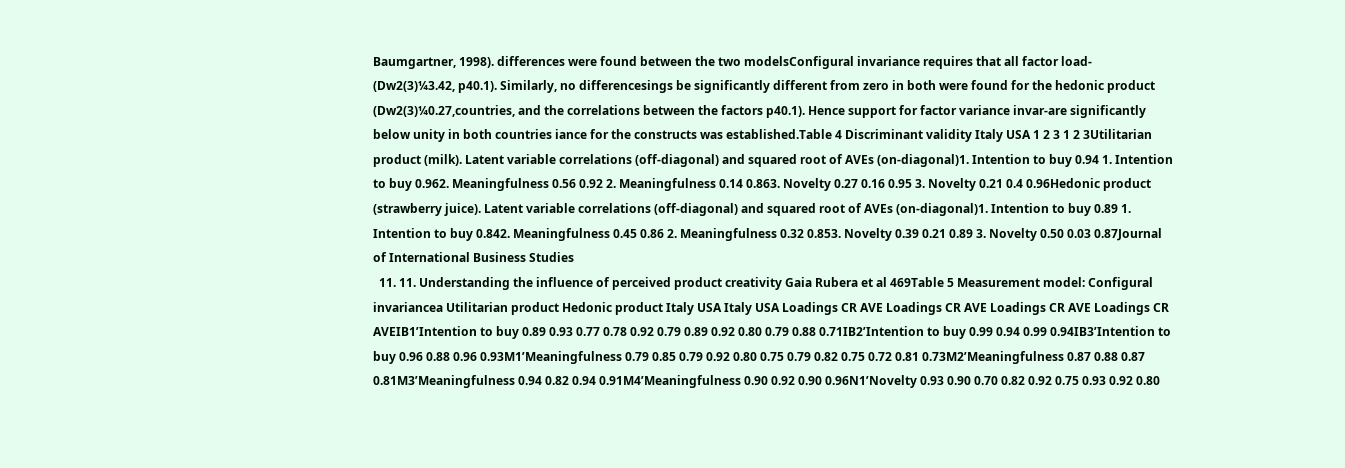Baumgartner, 1998). differences were found between the two modelsConfigural invariance requires that all factor load- (Dw2(3)¼3.42, p40.1). Similarly, no differencesings be significantly different from zero in both were found for the hedonic product (Dw2(3)¼0.27,countries, and the correlations between the factors p40.1). Hence support for factor variance invar-are significantly below unity in both countries iance for the constructs was established.Table 4 Discriminant validity Italy USA 1 2 3 1 2 3Utilitarian product (milk). Latent variable correlations (off-diagonal) and squared root of AVEs (on-diagonal)1. Intention to buy 0.94 1. Intention to buy 0.962. Meaningfulness 0.56 0.92 2. Meaningfulness 0.14 0.863. Novelty 0.27 0.16 0.95 3. Novelty 0.21 0.4 0.96Hedonic product (strawberry juice). Latent variable correlations (off-diagonal) and squared root of AVEs (on-diagonal)1. Intention to buy 0.89 1. Intention to buy 0.842. Meaningfulness 0.45 0.86 2. Meaningfulness 0.32 0.853. Novelty 0.39 0.21 0.89 3. Novelty 0.50 0.03 0.87Journal of International Business Studies
  11. 11. Understanding the influence of perceived product creativity Gaia Rubera et al 469Table 5 Measurement model: Configural invariancea Utilitarian product Hedonic product Italy USA Italy USA Loadings CR AVE Loadings CR AVE Loadings CR AVE Loadings CR AVEIB1’Intention to buy 0.89 0.93 0.77 0.78 0.92 0.79 0.89 0.92 0.80 0.79 0.88 0.71IB2’Intention to buy 0.99 0.94 0.99 0.94IB3’Intention to buy 0.96 0.88 0.96 0.93M1’Meaningfulness 0.79 0.85 0.79 0.92 0.80 0.75 0.79 0.82 0.75 0.72 0.81 0.73M2’Meaningfulness 0.87 0.88 0.87 0.81M3’Meaningfulness 0.94 0.82 0.94 0.91M4’Meaningfulness 0.90 0.92 0.90 0.96N1’Novelty 0.93 0.90 0.70 0.82 0.92 0.75 0.93 0.92 0.80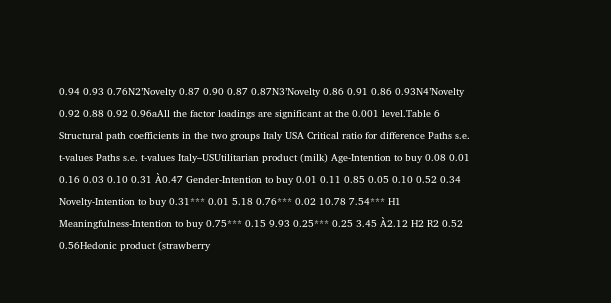0.94 0.93 0.76N2’Novelty 0.87 0.90 0.87 0.87N3’Novelty 0.86 0.91 0.86 0.93N4’Novelty 0.92 0.88 0.92 0.96aAll the factor loadings are significant at the 0.001 level.Table 6 Structural path coefficients in the two groups Italy USA Critical ratio for difference Paths s.e. t-values Paths s.e. t-values Italy–USUtilitarian product (milk) Age-Intention to buy 0.08 0.01 0.16 0.03 0.10 0.31 À0.47 Gender-Intention to buy 0.01 0.11 0.85 0.05 0.10 0.52 0.34 Novelty-Intention to buy 0.31*** 0.01 5.18 0.76*** 0.02 10.78 7.54*** H1 Meaningfulness-Intention to buy 0.75*** 0.15 9.93 0.25*** 0.25 3.45 À2.12 H2 R2 0.52 0.56Hedonic product (strawberry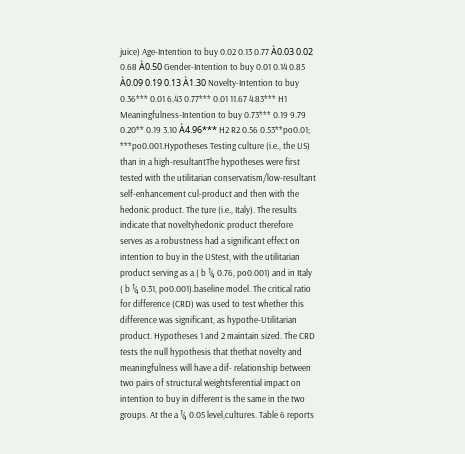juice) Age-Intention to buy 0.02 0.13 0.77 À0.03 0.02 0.68 À0.50 Gender-Intention to buy 0.01 0.14 0.85 À0.09 0.19 0.13 À1.30 Novelty-Intention to buy 0.36*** 0.01 6.43 0.77*** 0.01 11.67 4.83*** H1 Meaningfulness-Intention to buy 0.73*** 0.19 9.79 0.20** 0.19 3.10 À4.96*** H2 R2 0.56 0.53**po0.01; ***po0.001.Hypotheses Testing culture (i.e., the US) than in a high-resultantThe hypotheses were first tested with the utilitarian conservatism/low-resultant self-enhancement cul-product and then with the hedonic product. The ture (i.e., Italy). The results indicate that noveltyhedonic product therefore serves as a robustness had a significant effect on intention to buy in the UStest, with the utilitarian product serving as a ( b ¼ 0.76, po0.001) and in Italy ( b ¼ 0.31, po0.001).baseline model. The critical ratio for difference (CRD) was used to test whether this difference was significant, as hypothe-Utilitarian product. Hypotheses 1 and 2 maintain sized. The CRD tests the null hypothesis that thethat novelty and meaningfulness will have a dif- relationship between two pairs of structural weightsferential impact on intention to buy in different is the same in the two groups. At the a ¼ 0.05 level,cultures. Table 6 reports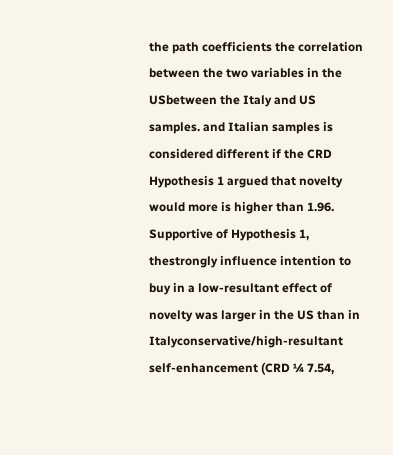the path coefficients the correlation between the two variables in the USbetween the Italy and US samples. and Italian samples is considered different if the CRD Hypothesis 1 argued that novelty would more is higher than 1.96. Supportive of Hypothesis 1, thestrongly influence intention to buy in a low-resultant effect of novelty was larger in the US than in Italyconservative/high-resultant self-enhancement (CRD ¼ 7.54,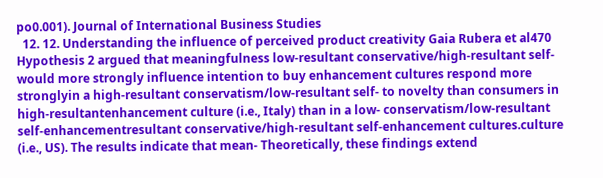po0.001). Journal of International Business Studies
  12. 12. Understanding the influence of perceived product creativity Gaia Rubera et al470 Hypothesis 2 argued that meaningfulness low-resultant conservative/high-resultant self-would more strongly influence intention to buy enhancement cultures respond more stronglyin a high-resultant conservatism/low-resultant self- to novelty than consumers in high-resultantenhancement culture (i.e., Italy) than in a low- conservatism/low-resultant self-enhancementresultant conservative/high-resultant self-enhancement cultures.culture (i.e., US). The results indicate that mean- Theoretically, these findings extend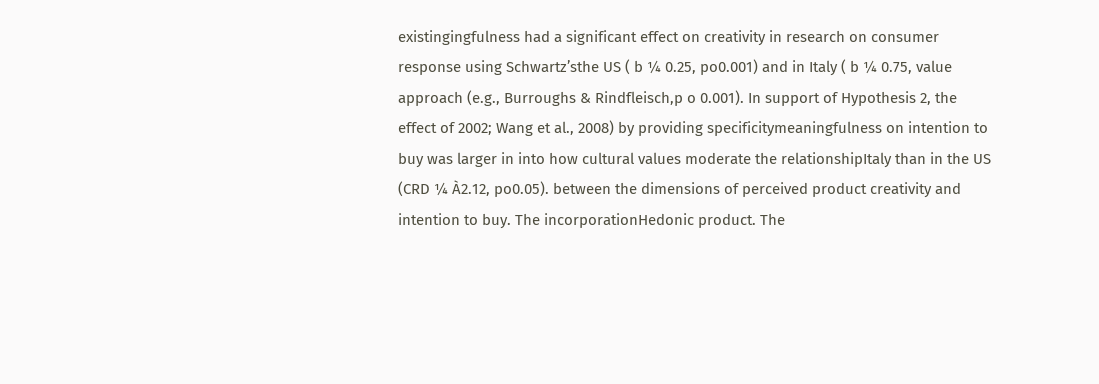existingingfulness had a significant effect on creativity in research on consumer response using Schwartz’sthe US ( b ¼ 0.25, po0.001) and in Italy ( b ¼ 0.75, value approach (e.g., Burroughs & Rindfleisch,p o 0.001). In support of Hypothesis 2, the effect of 2002; Wang et al., 2008) by providing specificitymeaningfulness on intention to buy was larger in into how cultural values moderate the relationshipItaly than in the US (CRD ¼ À2.12, po0.05). between the dimensions of perceived product creativity and intention to buy. The incorporationHedonic product. The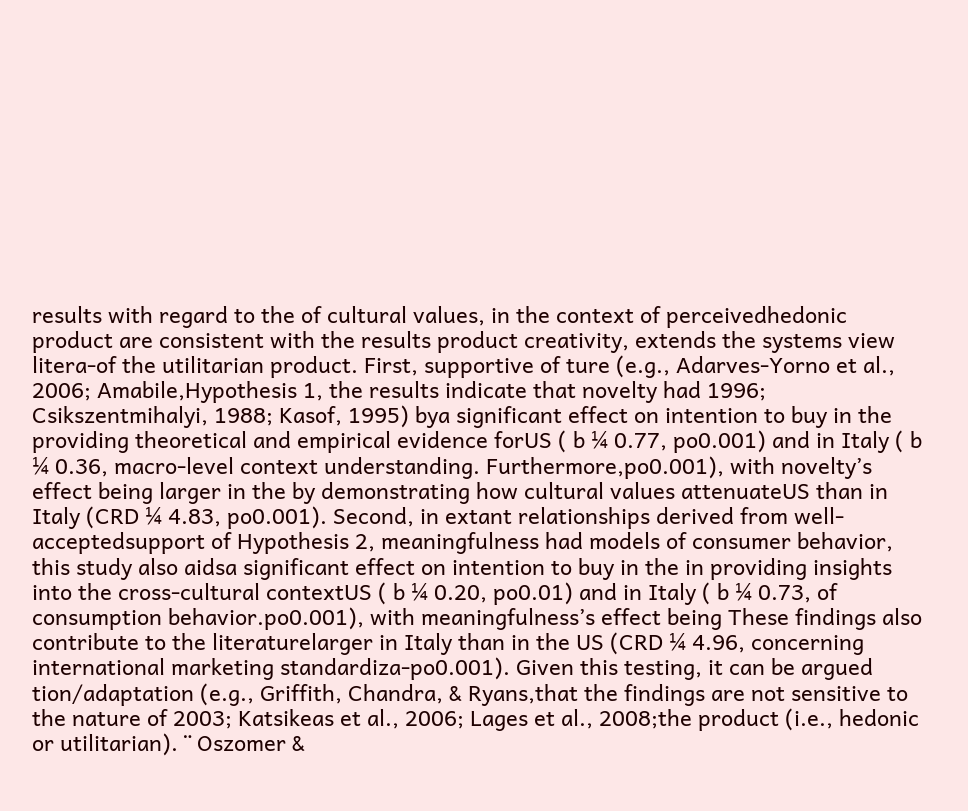results with regard to the of cultural values, in the context of perceivedhedonic product are consistent with the results product creativity, extends the systems view litera-of the utilitarian product. First, supportive of ture (e.g., Adarves-Yorno et al., 2006; Amabile,Hypothesis 1, the results indicate that novelty had 1996; Csikszentmihalyi, 1988; Kasof, 1995) bya significant effect on intention to buy in the providing theoretical and empirical evidence forUS ( b ¼ 0.77, po0.001) and in Italy ( b ¼ 0.36, macro-level context understanding. Furthermore,po0.001), with novelty’s effect being larger in the by demonstrating how cultural values attenuateUS than in Italy (CRD ¼ 4.83, po0.001). Second, in extant relationships derived from well-acceptedsupport of Hypothesis 2, meaningfulness had models of consumer behavior, this study also aidsa significant effect on intention to buy in the in providing insights into the cross-cultural contextUS ( b ¼ 0.20, po0.01) and in Italy ( b ¼ 0.73, of consumption behavior.po0.001), with meaningfulness’s effect being These findings also contribute to the literaturelarger in Italy than in the US (CRD ¼ 4.96, concerning international marketing standardiza-po0.001). Given this testing, it can be argued tion/adaptation (e.g., Griffith, Chandra, & Ryans,that the findings are not sensitive to the nature of 2003; Katsikeas et al., 2006; Lages et al., 2008;the product (i.e., hedonic or utilitarian). ¨ Oszomer &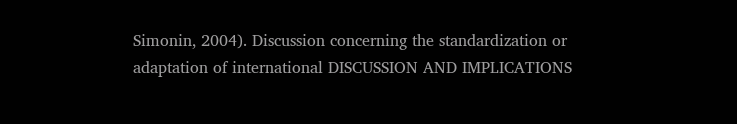Simonin, 2004). Discussion concerning the standardization or adaptation of international DISCUSSION AND IMPLICATIONS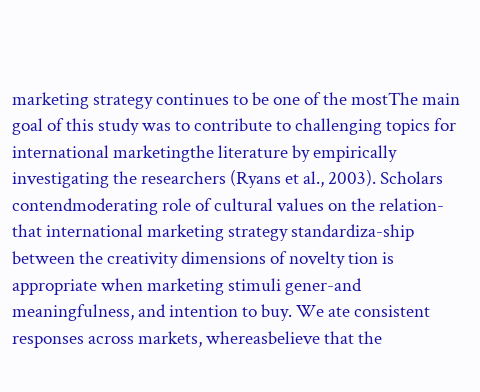marketing strategy continues to be one of the mostThe main goal of this study was to contribute to challenging topics for international marketingthe literature by empirically investigating the researchers (Ryans et al., 2003). Scholars contendmoderating role of cultural values on the relation- that international marketing strategy standardiza-ship between the creativity dimensions of novelty tion is appropriate when marketing stimuli gener-and meaningfulness, and intention to buy. We ate consistent responses across markets, whereasbelieve that the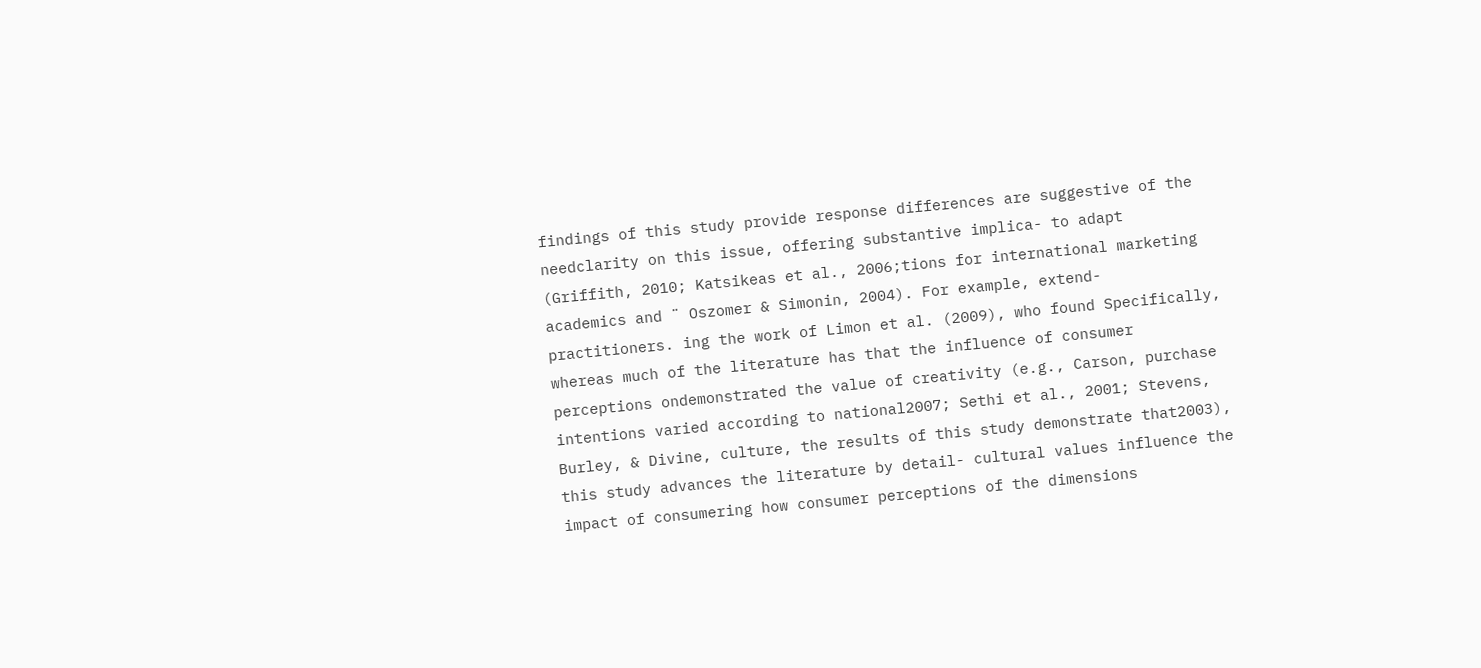findings of this study provide response differences are suggestive of the needclarity on this issue, offering substantive implica- to adapt (Griffith, 2010; Katsikeas et al., 2006;tions for international marketing academics and ¨ Oszomer & Simonin, 2004). For example, extend-practitioners. ing the work of Limon et al. (2009), who found Specifically, whereas much of the literature has that the influence of consumer perceptions ondemonstrated the value of creativity (e.g., Carson, purchase intentions varied according to national2007; Sethi et al., 2001; Stevens, Burley, & Divine, culture, the results of this study demonstrate that2003), this study advances the literature by detail- cultural values influence the impact of consumering how consumer perceptions of the dimensions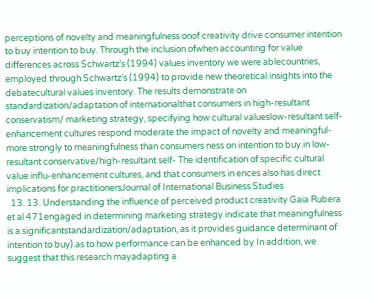perceptions of novelty and meaningfulness onof creativity drive consumer intention to buy intention to buy. Through the inclusion ofwhen accounting for value differences across Schwartz’s (1994) values inventory we were ablecountries, employed through Schwartz’s (1994) to provide new theoretical insights into the debatecultural values inventory. The results demonstrate on standardization/adaptation of internationalthat consumers in high-resultant conservatism/ marketing strategy, specifying how cultural valueslow-resultant self-enhancement cultures respond moderate the impact of novelty and meaningful-more strongly to meaningfulness than consumers ness on intention to buy.in low-resultant conservative/high-resultant self- The identification of specific cultural value influ-enhancement cultures, and that consumers in ences also has direct implications for practitionersJournal of International Business Studies
  13. 13. Understanding the influence of perceived product creativity Gaia Rubera et al 471engaged in determining marketing strategy indicate that meaningfulness is a significantstandardization/adaptation, as it provides guidance determinant of intention to buy).as to how performance can be enhanced by In addition, we suggest that this research mayadapting a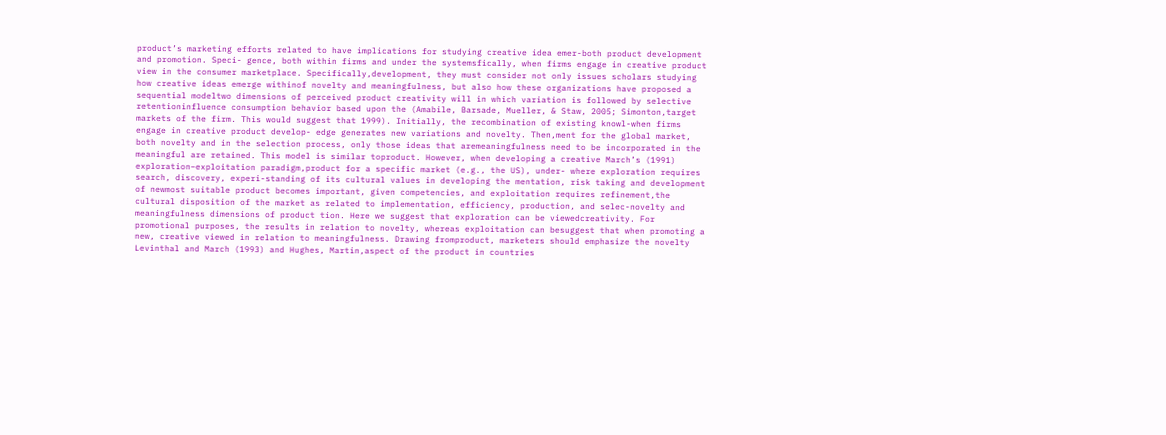product’s marketing efforts related to have implications for studying creative idea emer-both product development and promotion. Speci- gence, both within firms and under the systemsfically, when firms engage in creative product view in the consumer marketplace. Specifically,development, they must consider not only issues scholars studying how creative ideas emerge withinof novelty and meaningfulness, but also how these organizations have proposed a sequential modeltwo dimensions of perceived product creativity will in which variation is followed by selective retentioninfluence consumption behavior based upon the (Amabile, Barsade, Mueller, & Staw, 2005; Simonton,target markets of the firm. This would suggest that 1999). Initially, the recombination of existing knowl-when firms engage in creative product develop- edge generates new variations and novelty. Then,ment for the global market, both novelty and in the selection process, only those ideas that aremeaningfulness need to be incorporated in the meaningful are retained. This model is similar toproduct. However, when developing a creative March’s (1991) exploration–exploitation paradigm,product for a specific market (e.g., the US), under- where exploration requires search, discovery, experi-standing of its cultural values in developing the mentation, risk taking and development of newmost suitable product becomes important, given competencies, and exploitation requires refinement,the cultural disposition of the market as related to implementation, efficiency, production, and selec-novelty and meaningfulness dimensions of product tion. Here we suggest that exploration can be viewedcreativity. For promotional purposes, the results in relation to novelty, whereas exploitation can besuggest that when promoting a new, creative viewed in relation to meaningfulness. Drawing fromproduct, marketers should emphasize the novelty Levinthal and March (1993) and Hughes, Martin,aspect of the product in countries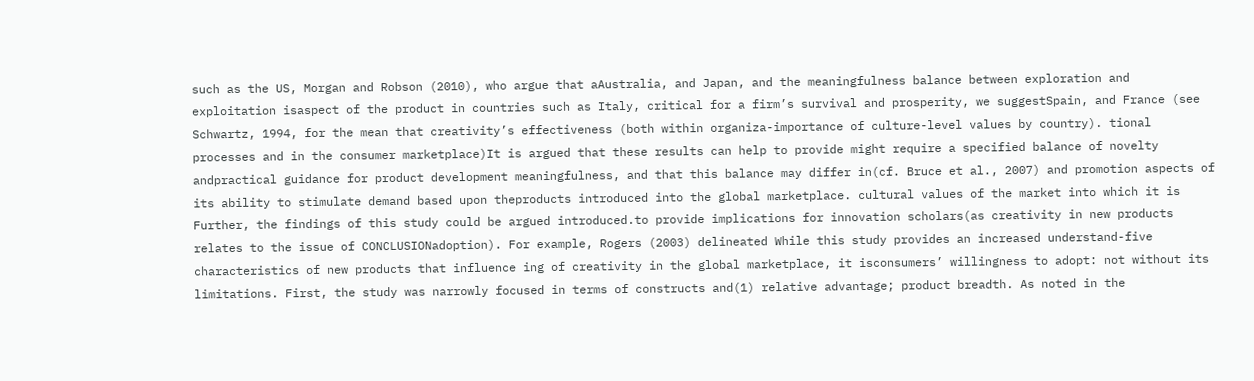such as the US, Morgan and Robson (2010), who argue that aAustralia, and Japan, and the meaningfulness balance between exploration and exploitation isaspect of the product in countries such as Italy, critical for a firm’s survival and prosperity, we suggestSpain, and France (see Schwartz, 1994, for the mean that creativity’s effectiveness (both within organiza-importance of culture-level values by country). tional processes and in the consumer marketplace)It is argued that these results can help to provide might require a specified balance of novelty andpractical guidance for product development meaningfulness, and that this balance may differ in(cf. Bruce et al., 2007) and promotion aspects of its ability to stimulate demand based upon theproducts introduced into the global marketplace. cultural values of the market into which it is Further, the findings of this study could be argued introduced.to provide implications for innovation scholars(as creativity in new products relates to the issue of CONCLUSIONadoption). For example, Rogers (2003) delineated While this study provides an increased understand-five characteristics of new products that influence ing of creativity in the global marketplace, it isconsumers’ willingness to adopt: not without its limitations. First, the study was narrowly focused in terms of constructs and(1) relative advantage; product breadth. As noted in the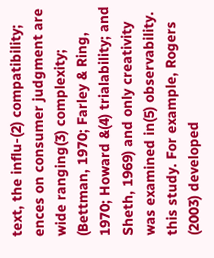text, the influ-(2) compatibility; ences on consumer judgment are wide ranging(3) complexity; (Bettman, 1970; Farley & Ring, 1970; Howard &(4) trialability; and Sheth, 1969) and only creativity was examined in(5) observability. this study. For example, Rogers (2003) developed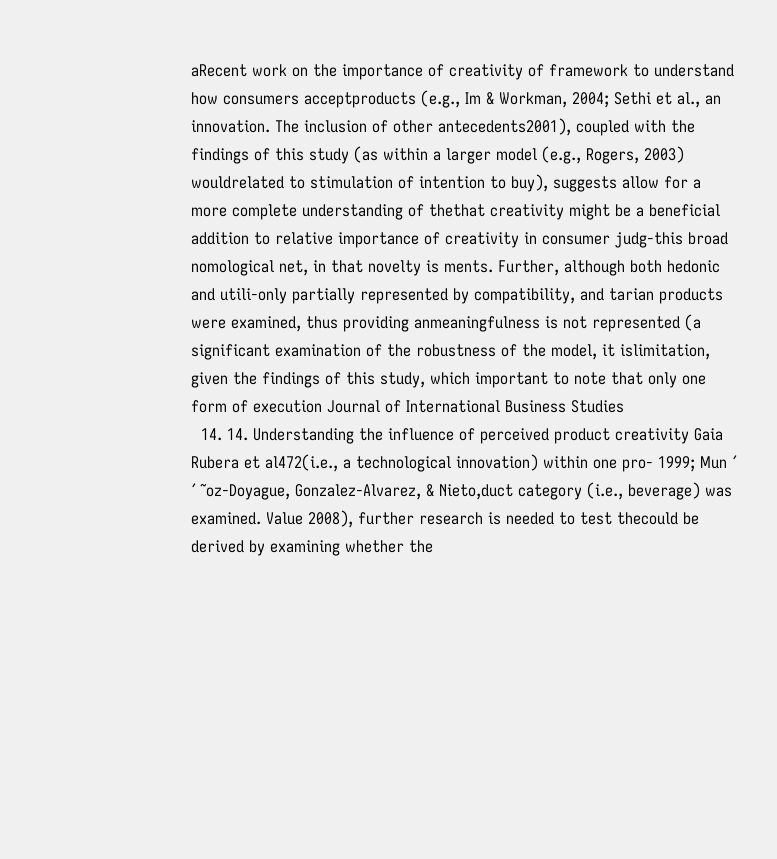aRecent work on the importance of creativity of framework to understand how consumers acceptproducts (e.g., Im & Workman, 2004; Sethi et al., an innovation. The inclusion of other antecedents2001), coupled with the findings of this study (as within a larger model (e.g., Rogers, 2003) wouldrelated to stimulation of intention to buy), suggests allow for a more complete understanding of thethat creativity might be a beneficial addition to relative importance of creativity in consumer judg-this broad nomological net, in that novelty is ments. Further, although both hedonic and utili-only partially represented by compatibility, and tarian products were examined, thus providing anmeaningfulness is not represented (a significant examination of the robustness of the model, it islimitation, given the findings of this study, which important to note that only one form of execution Journal of International Business Studies
  14. 14. Understanding the influence of perceived product creativity Gaia Rubera et al472(i.e., a technological innovation) within one pro- 1999; Mun ´ ´ ˜oz-Doyague, Gonzalez-Alvarez, & Nieto,duct category (i.e., beverage) was examined. Value 2008), further research is needed to test thecould be derived by examining whether the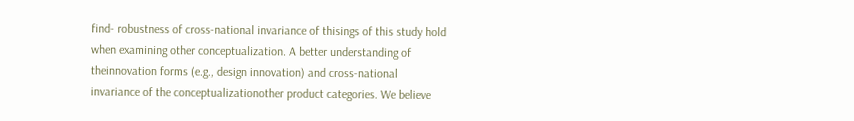find- robustness of cross-national invariance of thisings of this study hold when examining other conceptualization. A better understanding of theinnovation forms (e.g., design innovation) and cross-national invariance of the conceptualizationother product categories. We believe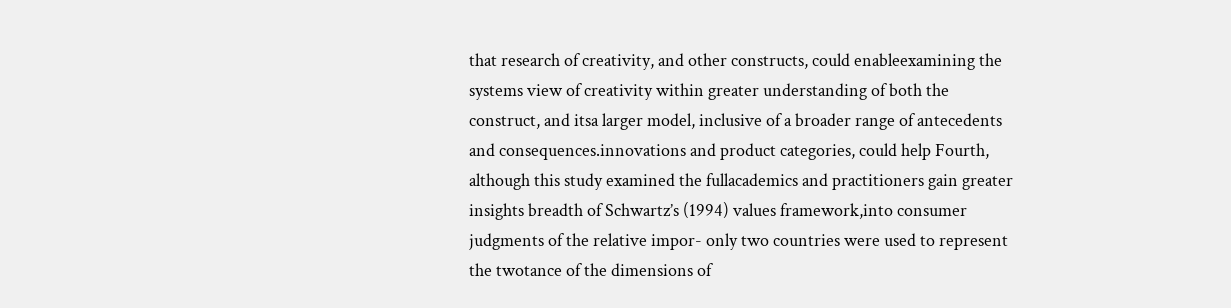that research of creativity, and other constructs, could enableexamining the systems view of creativity within greater understanding of both the construct, and itsa larger model, inclusive of a broader range of antecedents and consequences.innovations and product categories, could help Fourth, although this study examined the fullacademics and practitioners gain greater insights breadth of Schwartz’s (1994) values framework,into consumer judgments of the relative impor- only two countries were used to represent the twotance of the dimensions of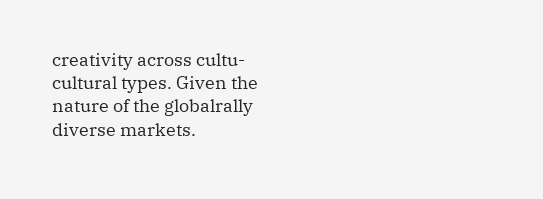creativity across cultu- cultural types. Given the nature of the globalrally diverse markets.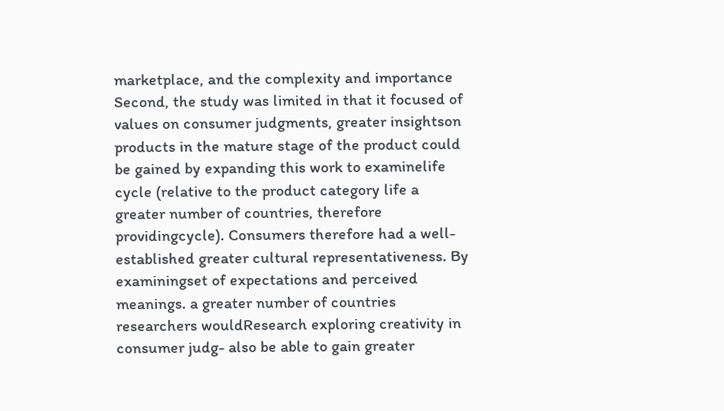marketplace, and the complexity and importance Second, the study was limited in that it focused of values on consumer judgments, greater insightson products in the mature stage of the product could be gained by expanding this work to examinelife cycle (relative to the product category life a greater number of countries, therefore providingcycle). Consumers therefore had a well-established greater cultural representativeness. By examiningset of expectations and perceived meanings. a greater number of countries researchers wouldResearch exploring creativity in consumer judg- also be able to gain greater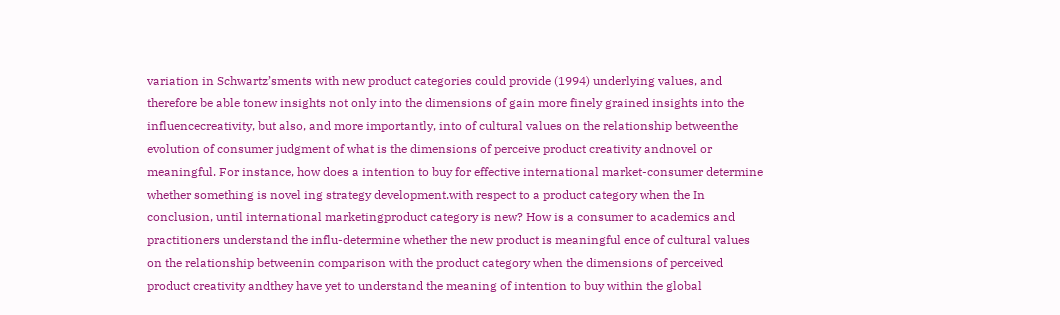variation in Schwartz’sments with new product categories could provide (1994) underlying values, and therefore be able tonew insights not only into the dimensions of gain more finely grained insights into the influencecreativity, but also, and more importantly, into of cultural values on the relationship betweenthe evolution of consumer judgment of what is the dimensions of perceive product creativity andnovel or meaningful. For instance, how does a intention to buy for effective international market-consumer determine whether something is novel ing strategy development.with respect to a product category when the In conclusion, until international marketingproduct category is new? How is a consumer to academics and practitioners understand the influ-determine whether the new product is meaningful ence of cultural values on the relationship betweenin comparison with the product category when the dimensions of perceived product creativity andthey have yet to understand the meaning of intention to buy within the global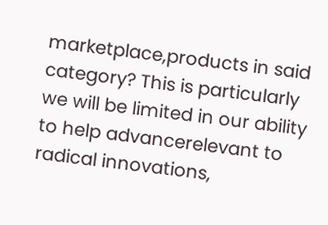marketplace,products in said category? This is particularly we will be limited in our ability to help advancerelevant to radical innovations,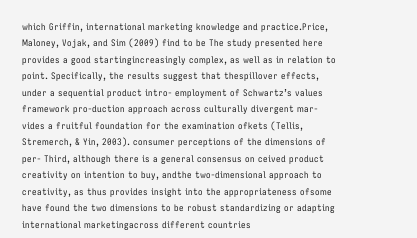which Griffin, international marketing knowledge and practice.Price, Maloney, Vojak, and Sim (2009) find to be The study presented here provides a good startingincreasingly complex, as well as in relation to point. Specifically, the results suggest that thespillover effects, under a sequential product intro- employment of Schwartz’s values framework pro-duction approach across culturally divergent mar- vides a fruitful foundation for the examination ofkets (Tellis, Stremerch, & Yin, 2003). consumer perceptions of the dimensions of per- Third, although there is a general consensus on ceived product creativity on intention to buy, andthe two-dimensional approach to creativity, as thus provides insight into the appropriateness ofsome have found the two dimensions to be robust standardizing or adapting international marketingacross different countries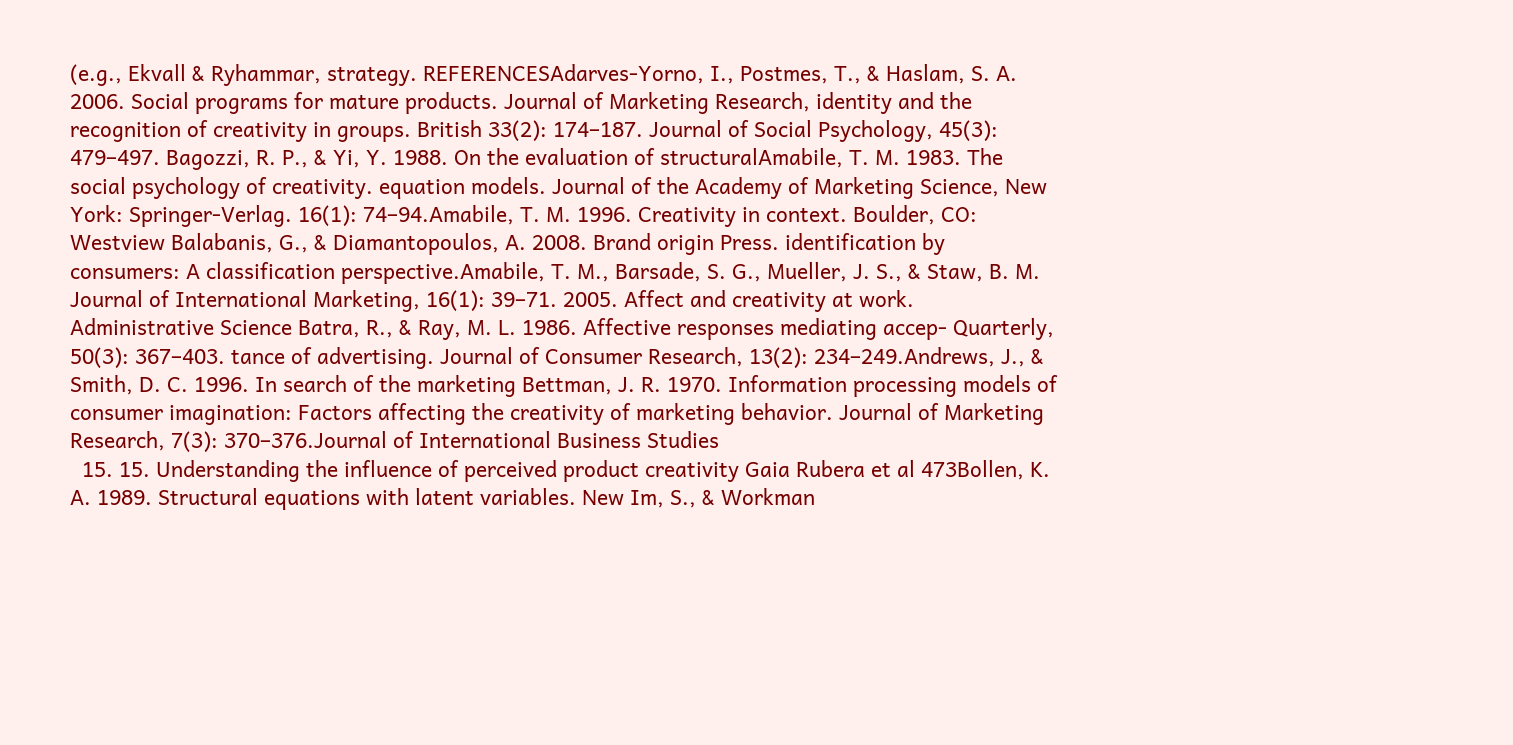(e.g., Ekvall & Ryhammar, strategy. REFERENCESAdarves-Yorno, I., Postmes, T., & Haslam, S. A. 2006. Social programs for mature products. Journal of Marketing Research, identity and the recognition of creativity in groups. British 33(2): 174–187. Journal of Social Psychology, 45(3): 479–497. Bagozzi, R. P., & Yi, Y. 1988. On the evaluation of structuralAmabile, T. M. 1983. The social psychology of creativity. equation models. Journal of the Academy of Marketing Science, New York: Springer-Verlag. 16(1): 74–94.Amabile, T. M. 1996. Creativity in context. Boulder, CO: Westview Balabanis, G., & Diamantopoulos, A. 2008. Brand origin Press. identification by consumers: A classification perspective.Amabile, T. M., Barsade, S. G., Mueller, J. S., & Staw, B. M. Journal of International Marketing, 16(1): 39–71. 2005. Affect and creativity at work. Administrative Science Batra, R., & Ray, M. L. 1986. Affective responses mediating accep- Quarterly, 50(3): 367–403. tance of advertising. Journal of Consumer Research, 13(2): 234–249.Andrews, J., & Smith, D. C. 1996. In search of the marketing Bettman, J. R. 1970. Information processing models of consumer imagination: Factors affecting the creativity of marketing behavior. Journal of Marketing Research, 7(3): 370–376.Journal of International Business Studies
  15. 15. Understanding the influence of perceived product creativity Gaia Rubera et al 473Bollen, K. A. 1989. Structural equations with latent variables. New Im, S., & Workman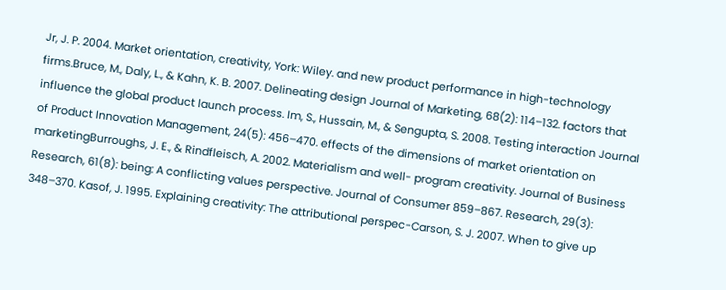Jr, J. P. 2004. Market orientation, creativity, York: Wiley. and new product performance in high-technology firms.Bruce, M., Daly, L., & Kahn, K. B. 2007. Delineating design Journal of Marketing, 68(2): 114–132. factors that influence the global product launch process. Im, S., Hussain, M., & Sengupta, S. 2008. Testing interaction Journal of Product Innovation Management, 24(5): 456–470. effects of the dimensions of market orientation on marketingBurroughs, J. E., & Rindfleisch, A. 2002. Materialism and well- program creativity. Journal of Business Research, 61(8): being: A conflicting values perspective. Journal of Consumer 859–867. Research, 29(3): 348–370. Kasof, J. 1995. Explaining creativity: The attributional perspec-Carson, S. J. 2007. When to give up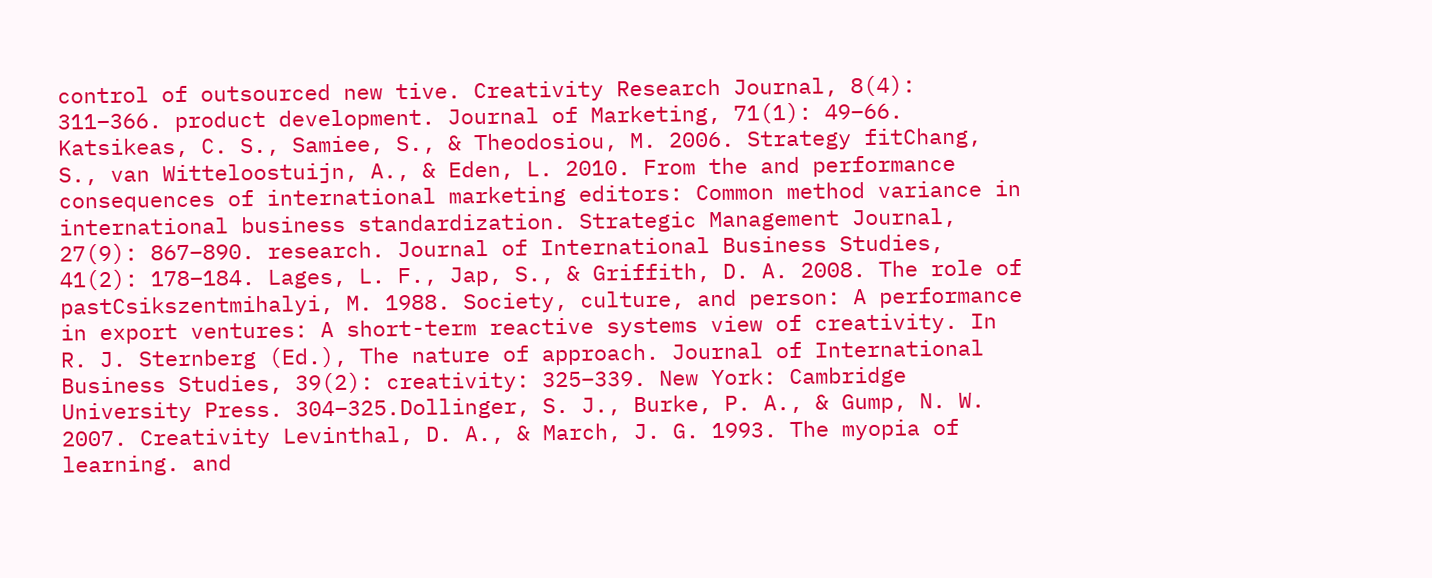control of outsourced new tive. Creativity Research Journal, 8(4): 311–366. product development. Journal of Marketing, 71(1): 49–66. Katsikeas, C. S., Samiee, S., & Theodosiou, M. 2006. Strategy fitChang, S., van Witteloostuijn, A., & Eden, L. 2010. From the and performance consequences of international marketing editors: Common method variance in international business standardization. Strategic Management Journal, 27(9): 867–890. research. Journal of International Business Studies, 41(2): 178–184. Lages, L. F., Jap, S., & Griffith, D. A. 2008. The role of pastCsikszentmihalyi, M. 1988. Society, culture, and person: A performance in export ventures: A short-term reactive systems view of creativity. In R. J. Sternberg (Ed.), The nature of approach. Journal of International Business Studies, 39(2): creativity: 325–339. New York: Cambridge University Press. 304–325.Dollinger, S. J., Burke, P. A., & Gump, N. W. 2007. Creativity Levinthal, D. A., & March, J. G. 1993. The myopia of learning. and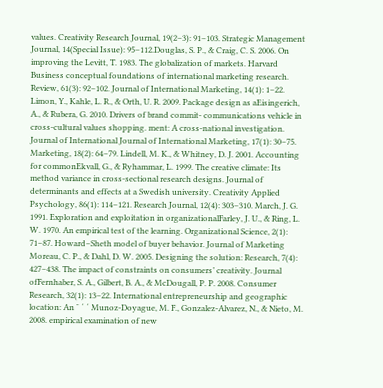values. Creativity Research Journal, 19(2–3): 91–103. Strategic Management Journal, 14(Special Issue): 95–112.Douglas, S. P., & Craig, C. S. 2006. On improving the Levitt, T. 1983. The globalization of markets. Harvard Business conceptual foundations of international marketing research. Review, 61(3): 92–102. Journal of International Marketing, 14(1): 1–22. Limon, Y., Kahle, L. R., & Orth, U. R. 2009. Package design as aEisingerich, A., & Rubera, G. 2010. Drivers of brand commit- communications vehicle in cross-cultural values shopping. ment: A cross-national investigation. Journal of International Journal of International Marketing, 17(1): 30–75. Marketing, 18(2): 64–79. Lindell, M. K., & Whitney, D. J. 2001. Accounting for commonEkvall, G., & Ryhammar, L. 1999. The creative climate: Its method variance in cross-sectional research designs. Journal of determinants and effects at a Swedish university. Creativity Applied Psychology, 86(1): 114–121. Research Journal, 12(4): 303–310. March, J. G. 1991. Exploration and exploitation in organizationalFarley, J. U., & Ring, L. W. 1970. An empirical test of the learning. Organizational Science, 2(1): 71–87. Howard–Sheth model of buyer behavior. Journal of Marketing Moreau, C. P., & Dahl, D. W. 2005. Designing the solution: Research, 7(4): 427–438. The impact of constraints on consumers’ creativity. Journal ofFernhaber, S. A., Gilbert, B. A., & McDougall, P. P. 2008. Consumer Research, 32(1): 13–22. International entrepreneurship and geographic location: An ˜ ´ ´ Munoz-Doyague, M. F., Gonzalez-Alvarez, N., & Nieto, M. 2008. empirical examination of new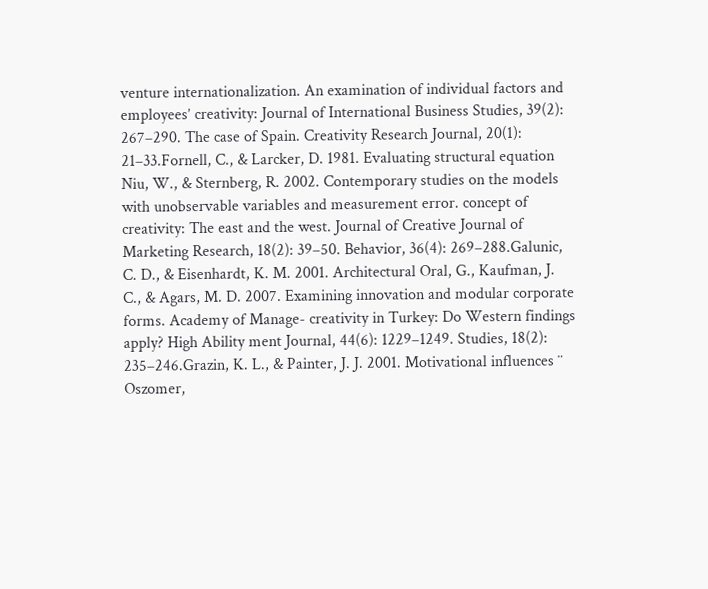venture internationalization. An examination of individual factors and employees’ creativity: Journal of International Business Studies, 39(2): 267–290. The case of Spain. Creativity Research Journal, 20(1): 21–33.Fornell, C., & Larcker, D. 1981. Evaluating structural equation Niu, W., & Sternberg, R. 2002. Contemporary studies on the models with unobservable variables and measurement error. concept of creativity: The east and the west. Journal of Creative Journal of Marketing Research, 18(2): 39–50. Behavior, 36(4): 269–288.Galunic, C. D., & Eisenhardt, K. M. 2001. Architectural Oral, G., Kaufman, J. C., & Agars, M. D. 2007. Examining innovation and modular corporate forms. Academy of Manage- creativity in Turkey: Do Western findings apply? High Ability ment Journal, 44(6): 1229–1249. Studies, 18(2): 235–246.Grazin, K. L., & Painter, J. J. 2001. Motivational influences ¨ Oszomer,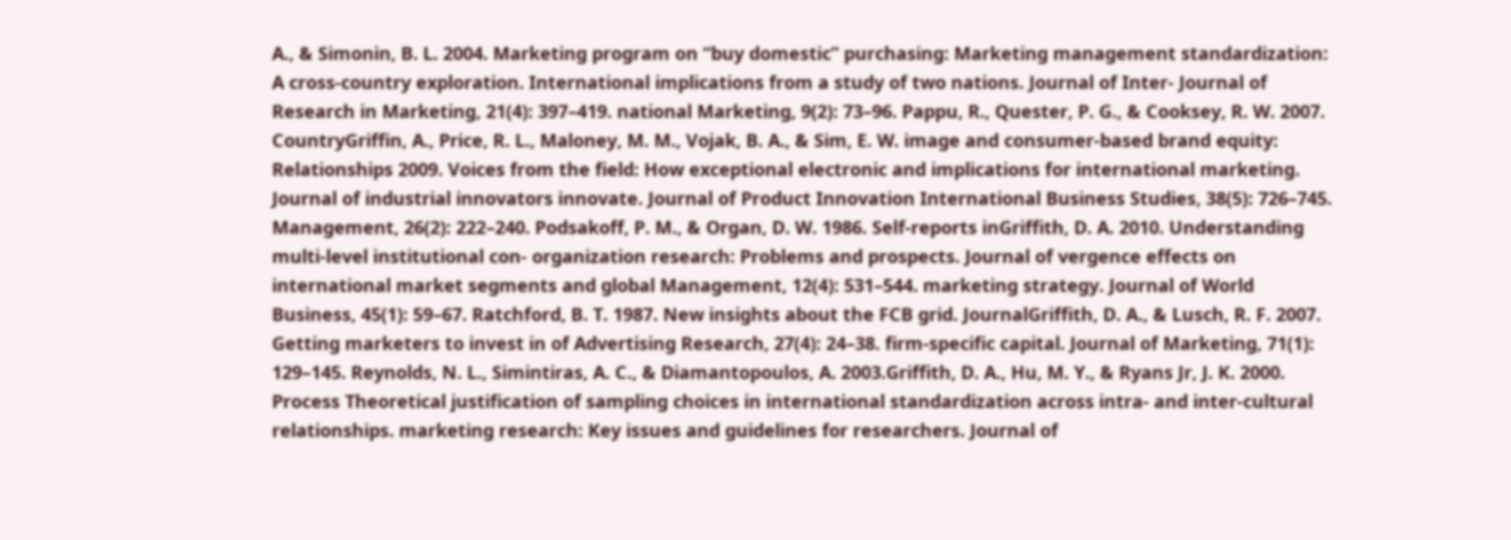A., & Simonin, B. L. 2004. Marketing program on “buy domestic” purchasing: Marketing management standardization: A cross-country exploration. International implications from a study of two nations. Journal of Inter- Journal of Research in Marketing, 21(4): 397–419. national Marketing, 9(2): 73–96. Pappu, R., Quester, P. G., & Cooksey, R. W. 2007. CountryGriffin, A., Price, R. L., Maloney, M. M., Vojak, B. A., & Sim, E. W. image and consumer-based brand equity: Relationships 2009. Voices from the field: How exceptional electronic and implications for international marketing. Journal of industrial innovators innovate. Journal of Product Innovation International Business Studies, 38(5): 726–745. Management, 26(2): 222–240. Podsakoff, P. M., & Organ, D. W. 1986. Self-reports inGriffith, D. A. 2010. Understanding multi-level institutional con- organization research: Problems and prospects. Journal of vergence effects on international market segments and global Management, 12(4): 531–544. marketing strategy. Journal of World Business, 45(1): 59–67. Ratchford, B. T. 1987. New insights about the FCB grid. JournalGriffith, D. A., & Lusch, R. F. 2007. Getting marketers to invest in of Advertising Research, 27(4): 24–38. firm-specific capital. Journal of Marketing, 71(1): 129–145. Reynolds, N. L., Simintiras, A. C., & Diamantopoulos, A. 2003.Griffith, D. A., Hu, M. Y., & Ryans Jr, J. K. 2000. Process Theoretical justification of sampling choices in international standardization across intra- and inter-cultural relationships. marketing research: Key issues and guidelines for researchers. Journal of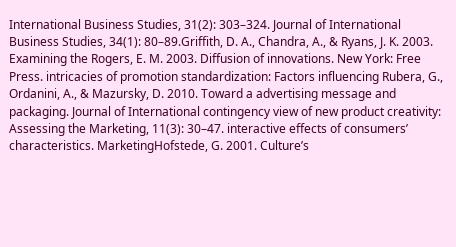International Business Studies, 31(2): 303–324. Journal of International Business Studies, 34(1): 80–89.Griffith, D. A., Chandra, A., & Ryans, J. K. 2003. Examining the Rogers, E. M. 2003. Diffusion of innovations. New York: Free Press. intricacies of promotion standardization: Factors influencing Rubera, G., Ordanini, A., & Mazursky, D. 2010. Toward a advertising message and packaging. Journal of International contingency view of new product creativity: Assessing the Marketing, 11(3): 30–47. interactive effects of consumers’ characteristics. MarketingHofstede, G. 2001. Culture’s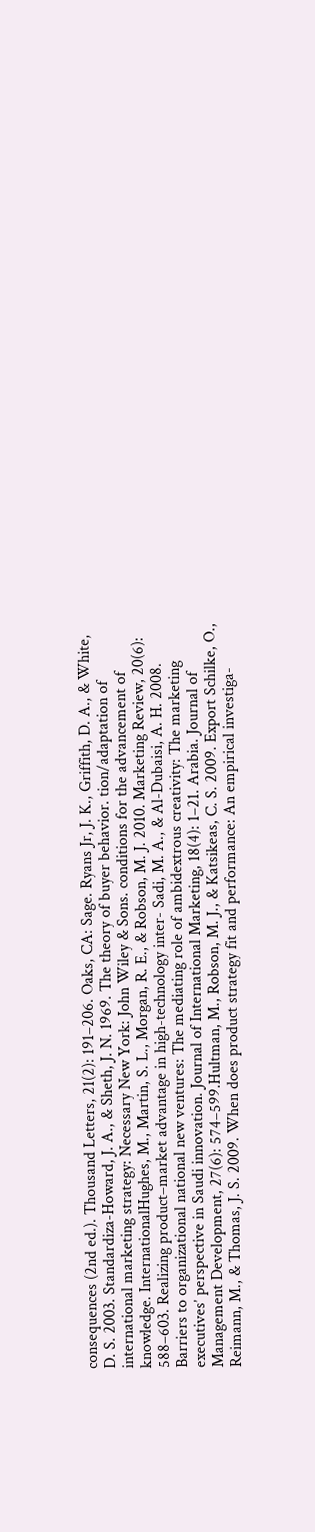consequences (2nd ed.). Thousand Letters, 21(2): 191–206. Oaks, CA: Sage. Ryans Jr, J. K., Griffith, D. A., & White, D. S. 2003. Standardiza-Howard, J. A., & Sheth, J. N. 1969. The theory of buyer behavior. tion/adaptation of international marketing strategy: Necessary New York: John Wiley & Sons. conditions for the advancement of knowledge. InternationalHughes, M., Martin, S. L., Morgan, R. E., & Robson, M. J. 2010. Marketing Review, 20(6): 588–603. Realizing product–market advantage in high-technology inter- Sadi, M. A., & Al-Dubaisi, A. H. 2008. Barriers to organizational national new ventures: The mediating role of ambidextrous creativity: The marketing executives’ perspective in Saudi innovation. Journal of International Marketing, 18(4): 1–21. Arabia. Journal of Management Development, 27(6): 574–599.Hultman, M., Robson, M. J., & Katsikeas, C. S. 2009. Export Schilke, O., Reimann, M., & Thomas, J. S. 2009. When does product strategy fit and performance: An empirical investiga-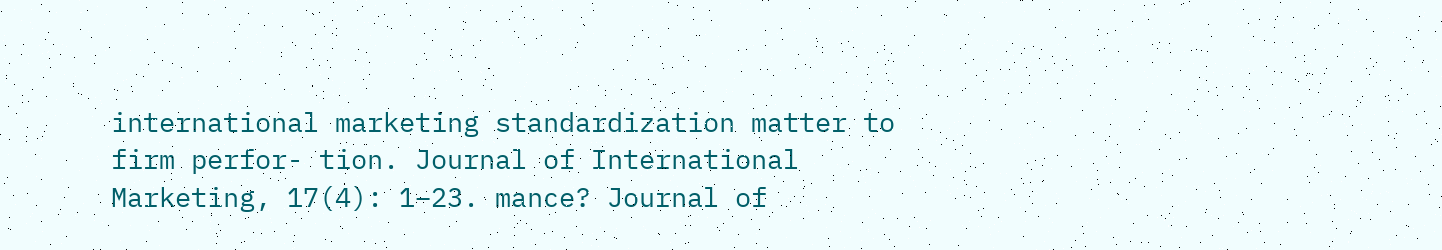international marketing standardization matter to firm perfor- tion. Journal of International Marketing, 17(4): 1–23. mance? Journal of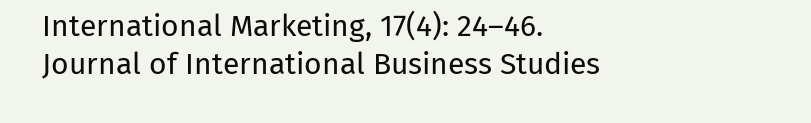International Marketing, 17(4): 24–46. Journal of International Business Studies